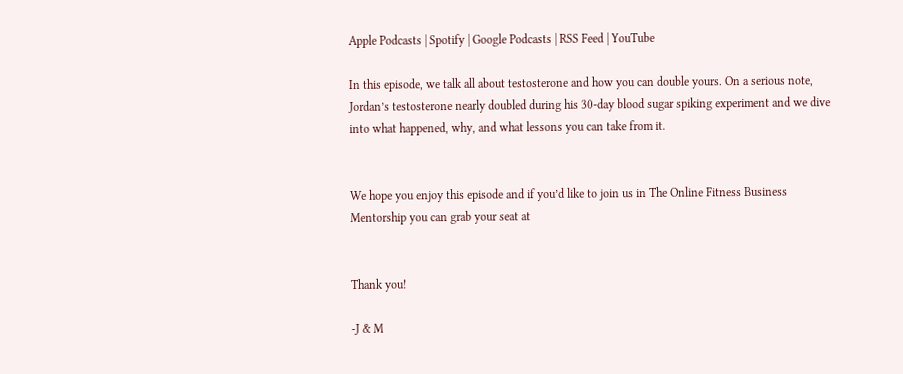Apple Podcasts | Spotify | Google Podcasts | RSS Feed | YouTube

In this episode, we talk all about testosterone and how you can double yours. On a serious note, Jordan’s testosterone nearly doubled during his 30-day blood sugar spiking experiment and we dive into what happened, why, and what lessons you can take from it.


We hope you enjoy this episode and if you’d like to join us in The Online Fitness Business Mentorship you can grab your seat at


Thank you!

-J & M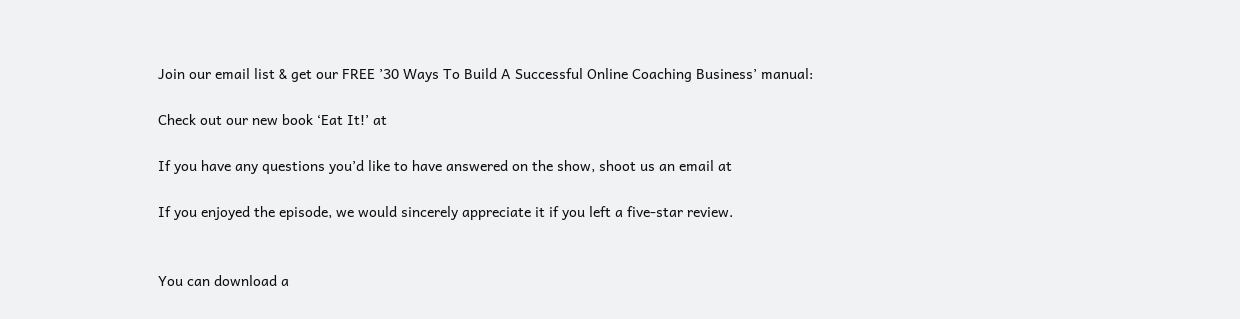Join our email list & get our FREE ’30 Ways To Build A Successful Online Coaching Business’ manual:

Check out our new book ‘Eat It!’ at

If you have any questions you’d like to have answered on the show, shoot us an email at

If you enjoyed the episode, we would sincerely appreciate it if you left a five-star review.


You can download a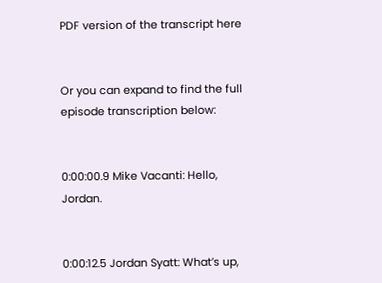PDF version of the transcript here


Or you can expand to find the full episode transcription below:


0:00:00.9 Mike Vacanti: Hello, Jordan.


0:00:12.5 Jordan Syatt: What’s up,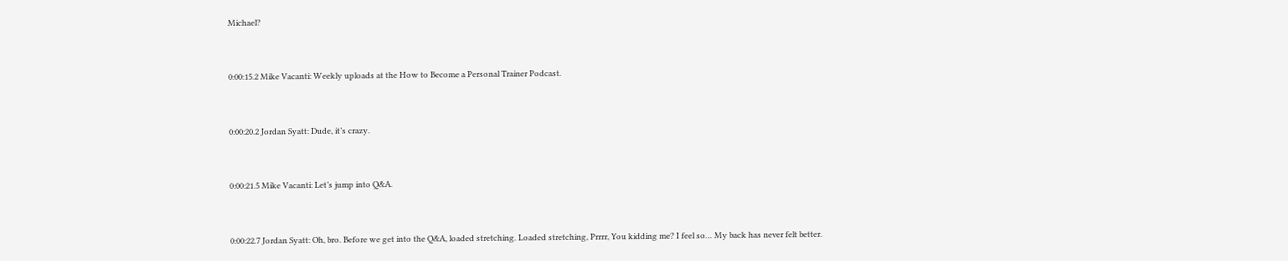Michael?


0:00:15.2 Mike Vacanti: Weekly uploads at the How to Become a Personal Trainer Podcast.


0:00:20.2 Jordan Syatt: Dude, it’s crazy.


0:00:21.5 Mike Vacanti: Let’s jump into Q&A.


0:00:22.7 Jordan Syatt: Oh, bro. Before we get into the Q&A, loaded stretching. Loaded stretching, Prrrr, You kidding me? I feel so… My back has never felt better.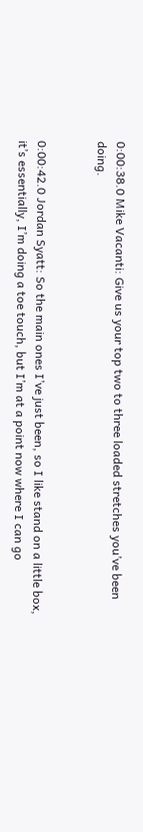0:00:38.0 Mike Vacanti: Give us your top two to three loaded stretches you’ve been doing.


0:00:42.0 Jordan Syatt: So the main ones I’ve just been, so I like stand on a little box, it’s essentially, I’m doing a toe touch, but I’m at a point now where I can go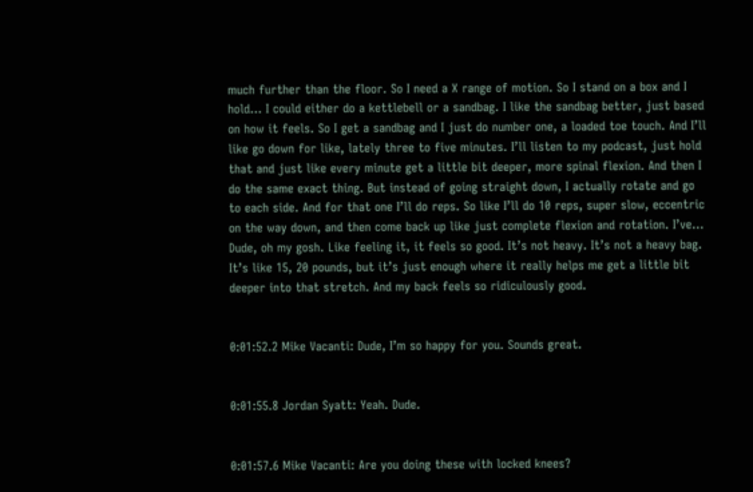much further than the floor. So I need a X range of motion. So I stand on a box and I hold… I could either do a kettlebell or a sandbag. I like the sandbag better, just based on how it feels. So I get a sandbag and I just do number one, a loaded toe touch. And I’ll like go down for like, lately three to five minutes. I’ll listen to my podcast, just hold that and just like every minute get a little bit deeper, more spinal flexion. And then I do the same exact thing. But instead of going straight down, I actually rotate and go to each side. And for that one I’ll do reps. So like I’ll do 10 reps, super slow, eccentric on the way down, and then come back up like just complete flexion and rotation. I’ve… Dude, oh my gosh. Like feeling it, it feels so good. It’s not heavy. It’s not a heavy bag. It’s like 15, 20 pounds, but it’s just enough where it really helps me get a little bit deeper into that stretch. And my back feels so ridiculously good.


0:01:52.2 Mike Vacanti: Dude, I’m so happy for you. Sounds great.


0:01:55.8 Jordan Syatt: Yeah. Dude.


0:01:57.6 Mike Vacanti: Are you doing these with locked knees?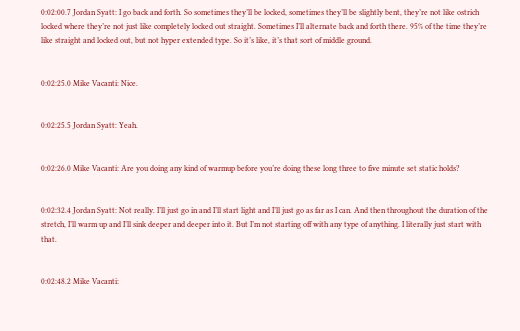0:02:00.7 Jordan Syatt: I go back and forth. So sometimes they’ll be locked, sometimes they’ll be slightly bent, they’re not like ostrich locked where they’re not just like completely locked out straight. Sometimes I’ll alternate back and forth there. 95% of the time they’re like straight and locked out, but not hyper extended type. So it’s like, it’s that sort of middle ground.


0:02:25.0 Mike Vacanti: Nice.


0:02:25.5 Jordan Syatt: Yeah.


0:02:26.0 Mike Vacanti: Are you doing any kind of warmup before you’re doing these long three to five minute set static holds?


0:02:32.4 Jordan Syatt: Not really. I’ll just go in and I’ll start light and I’ll just go as far as I can. And then throughout the duration of the stretch, I’ll warm up and I’ll sink deeper and deeper into it. But I’m not starting off with any type of anything. I literally just start with that.


0:02:48.2 Mike Vacanti: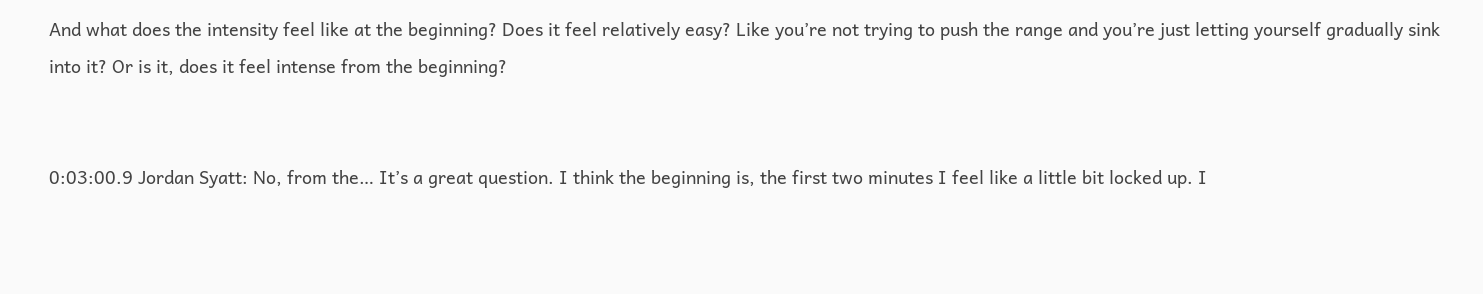And what does the intensity feel like at the beginning? Does it feel relatively easy? Like you’re not trying to push the range and you’re just letting yourself gradually sink into it? Or is it, does it feel intense from the beginning?


0:03:00.9 Jordan Syatt: No, from the… It’s a great question. I think the beginning is, the first two minutes I feel like a little bit locked up. I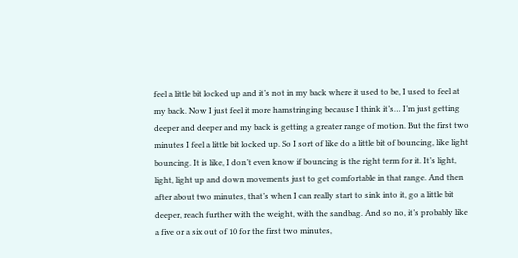feel a little bit locked up and it’s not in my back where it used to be, I used to feel at my back. Now I just feel it more hamstringing because I think it’s… I’m just getting deeper and deeper and my back is getting a greater range of motion. But the first two minutes I feel a little bit locked up. So I sort of like do a little bit of bouncing, like light bouncing. It is like, I don’t even know if bouncing is the right term for it. It’s light, light, light up and down movements just to get comfortable in that range. And then after about two minutes, that’s when I can really start to sink into it, go a little bit deeper, reach further with the weight, with the sandbag. And so no, it’s probably like a five or a six out of 10 for the first two minutes,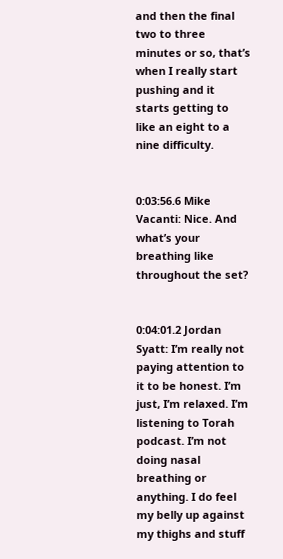and then the final two to three minutes or so, that’s when I really start pushing and it starts getting to like an eight to a nine difficulty.


0:03:56.6 Mike Vacanti: Nice. And what’s your breathing like throughout the set?


0:04:01.2 Jordan Syatt: I’m really not paying attention to it to be honest. I’m just, I’m relaxed. I’m listening to Torah podcast. I’m not doing nasal breathing or anything. I do feel my belly up against my thighs and stuff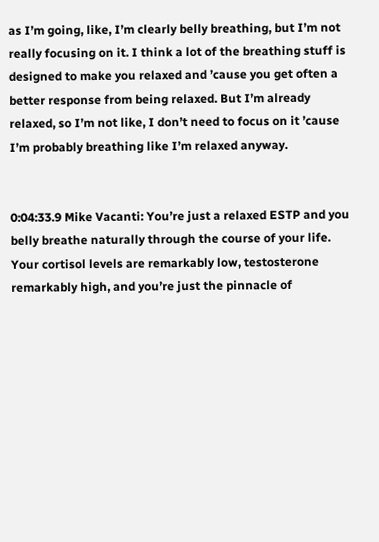as I’m going, like, I’m clearly belly breathing, but I’m not really focusing on it. I think a lot of the breathing stuff is designed to make you relaxed and ’cause you get often a better response from being relaxed. But I’m already relaxed, so I’m not like, I don’t need to focus on it ’cause I’m probably breathing like I’m relaxed anyway.


0:04:33.9 Mike Vacanti: You’re just a relaxed ESTP and you belly breathe naturally through the course of your life. Your cortisol levels are remarkably low, testosterone remarkably high, and you’re just the pinnacle of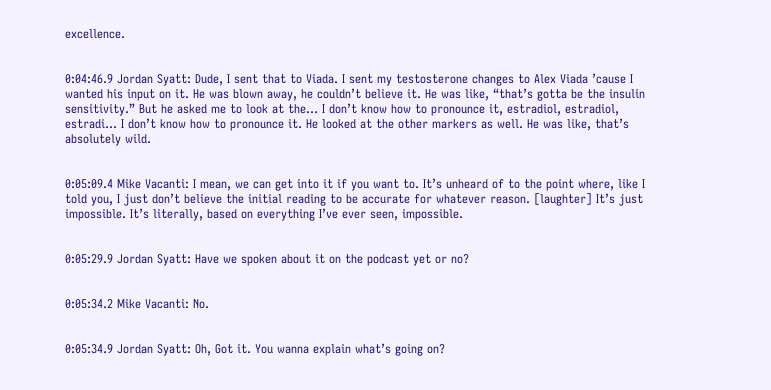excellence.


0:04:46.9 Jordan Syatt: Dude, I sent that to Viada. I sent my testosterone changes to Alex Viada ’cause I wanted his input on it. He was blown away, he couldn’t believe it. He was like, “that’s gotta be the insulin sensitivity.” But he asked me to look at the… I don’t know how to pronounce it, estradiol, estradiol, estradi… I don’t know how to pronounce it. He looked at the other markers as well. He was like, that’s absolutely wild.


0:05:09.4 Mike Vacanti: I mean, we can get into it if you want to. It’s unheard of to the point where, like I told you, I just don’t believe the initial reading to be accurate for whatever reason. [laughter] It’s just impossible. It’s literally, based on everything I’ve ever seen, impossible.


0:05:29.9 Jordan Syatt: Have we spoken about it on the podcast yet or no?


0:05:34.2 Mike Vacanti: No.


0:05:34.9 Jordan Syatt: Oh, Got it. You wanna explain what’s going on?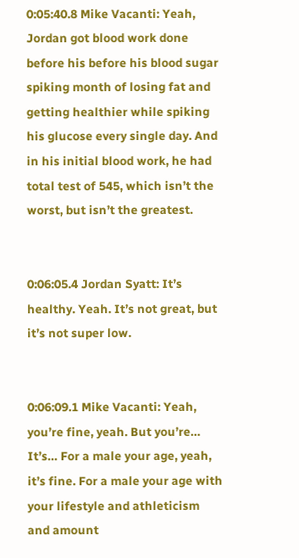0:05:40.8 Mike Vacanti: Yeah, Jordan got blood work done before his before his blood sugar spiking month of losing fat and getting healthier while spiking his glucose every single day. And in his initial blood work, he had total test of 545, which isn’t the worst, but isn’t the greatest.


0:06:05.4 Jordan Syatt: It’s healthy. Yeah. It’s not great, but it’s not super low.


0:06:09.1 Mike Vacanti: Yeah, you’re fine, yeah. But you’re… It’s… For a male your age, yeah, it’s fine. For a male your age with your lifestyle and athleticism and amount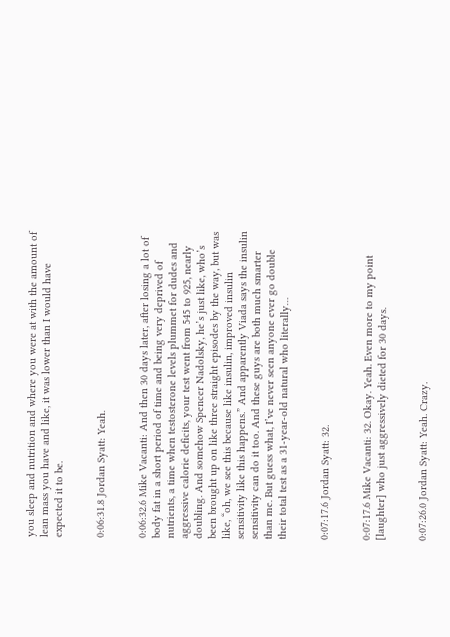you sleep and nutrition and where you were at with the amount of lean mass you have and like, it was lower than I would have expected it to be.


0:06:31.8 Jordan Syatt: Yeah.


0:06:32.6 Mike Vacanti: And then 30 days later, after losing a lot of body fat in a short period of time and being very deprived of nutrients, a time when testosterone levels plummet for dudes and aggressive calorie deficits, your test went from 545 to 925, nearly doubling. And somehow Spencer Nadolsky, he’s just like, who’s been brought up on like three straight episodes by the way, but was like, “oh, we see this because like insulin, improved insulin sensitivity like this happens.” And apparently Viada says the insulin sensitivity can do it too. And these guys are both much smarter than me. But guess what, I’ve never seen anyone ever go double their total test as a 31-year-old natural who literally…


0:07:17.6 Jordan Syatt: 32.


0:07:17.6 Mike Vacanti: 32. Okay. Yeah. Even more to my point [laughter] who just aggressively dieted for 30 days.


0:07:26.0 Jordan Syatt: Yeah. Crazy.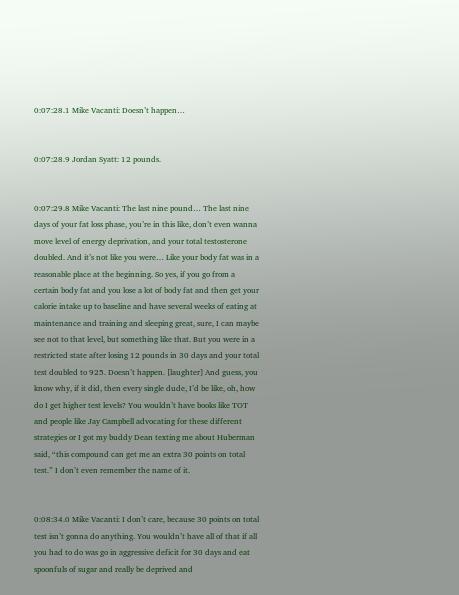0:07:28.1 Mike Vacanti: Doesn’t happen…


0:07:28.9 Jordan Syatt: 12 pounds.


0:07:29.8 Mike Vacanti: The last nine pound… The last nine days of your fat loss phase, you’re in this like, don’t even wanna move level of energy deprivation, and your total testosterone doubled. And it’s not like you were… Like your body fat was in a reasonable place at the beginning. So yes, if you go from a certain body fat and you lose a lot of body fat and then get your calorie intake up to baseline and have several weeks of eating at maintenance and training and sleeping great, sure, I can maybe see not to that level, but something like that. But you were in a restricted state after losing 12 pounds in 30 days and your total test doubled to 925. Doesn’t happen. [laughter] And guess, you know why, if it did, then every single dude, I’d be like, oh, how do I get higher test levels? You wouldn’t have books like TOT and people like Jay Campbell advocating for these different strategies or I got my buddy Dean texting me about Huberman said, “this compound can get me an extra 30 points on total test.” I don’t even remember the name of it.


0:08:34.0 Mike Vacanti: I don’t care, because 30 points on total test isn’t gonna do anything. You wouldn’t have all of that if all you had to do was go in aggressive deficit for 30 days and eat spoonfuls of sugar and really be deprived and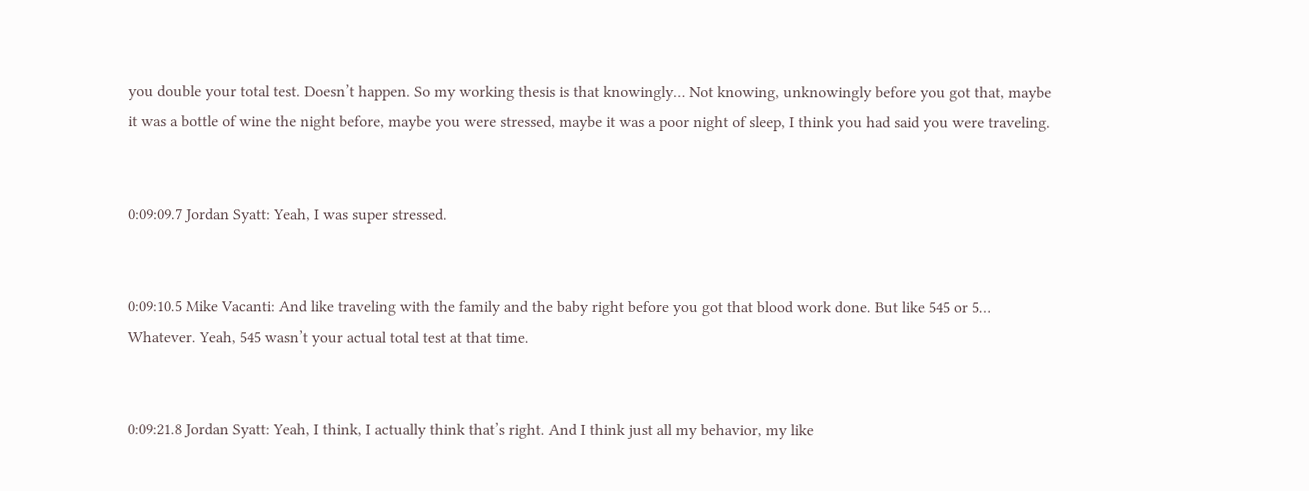you double your total test. Doesn’t happen. So my working thesis is that knowingly… Not knowing, unknowingly before you got that, maybe it was a bottle of wine the night before, maybe you were stressed, maybe it was a poor night of sleep, I think you had said you were traveling.


0:09:09.7 Jordan Syatt: Yeah, I was super stressed.


0:09:10.5 Mike Vacanti: And like traveling with the family and the baby right before you got that blood work done. But like 545 or 5… Whatever. Yeah, 545 wasn’t your actual total test at that time.


0:09:21.8 Jordan Syatt: Yeah, I think, I actually think that’s right. And I think just all my behavior, my like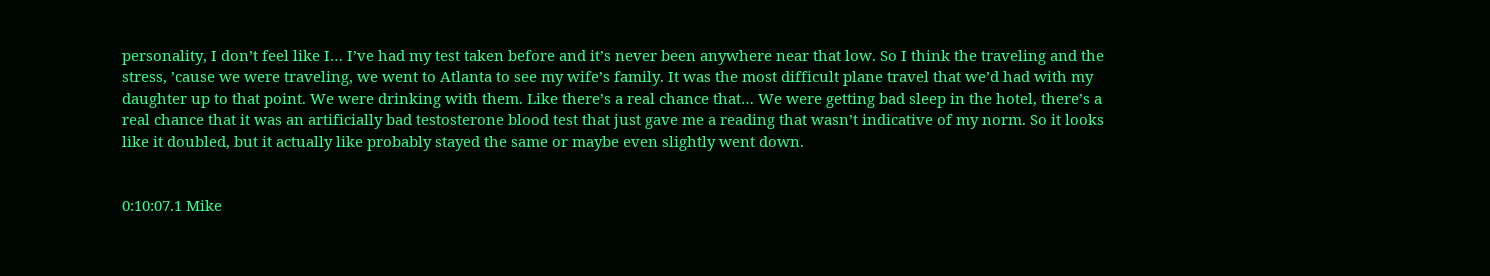personality, I don’t feel like I… I’ve had my test taken before and it’s never been anywhere near that low. So I think the traveling and the stress, ’cause we were traveling, we went to Atlanta to see my wife’s family. It was the most difficult plane travel that we’d had with my daughter up to that point. We were drinking with them. Like there’s a real chance that… We were getting bad sleep in the hotel, there’s a real chance that it was an artificially bad testosterone blood test that just gave me a reading that wasn’t indicative of my norm. So it looks like it doubled, but it actually like probably stayed the same or maybe even slightly went down.


0:10:07.1 Mike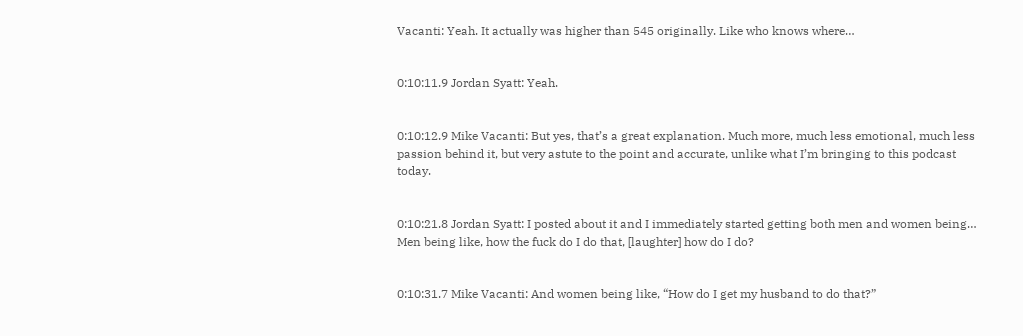Vacanti: Yeah. It actually was higher than 545 originally. Like who knows where…


0:10:11.9 Jordan Syatt: Yeah.


0:10:12.9 Mike Vacanti: But yes, that’s a great explanation. Much more, much less emotional, much less passion behind it, but very astute to the point and accurate, unlike what I’m bringing to this podcast today.


0:10:21.8 Jordan Syatt: I posted about it and I immediately started getting both men and women being… Men being like, how the fuck do I do that, [laughter] how do I do?


0:10:31.7 Mike Vacanti: And women being like, “How do I get my husband to do that?”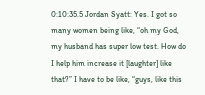0:10:35.5 Jordan Syatt: Yes. I got so many women being like, “oh my God, my husband has super low test. How do I help him increase it [laughter] like that?” I have to be like, “guys, like this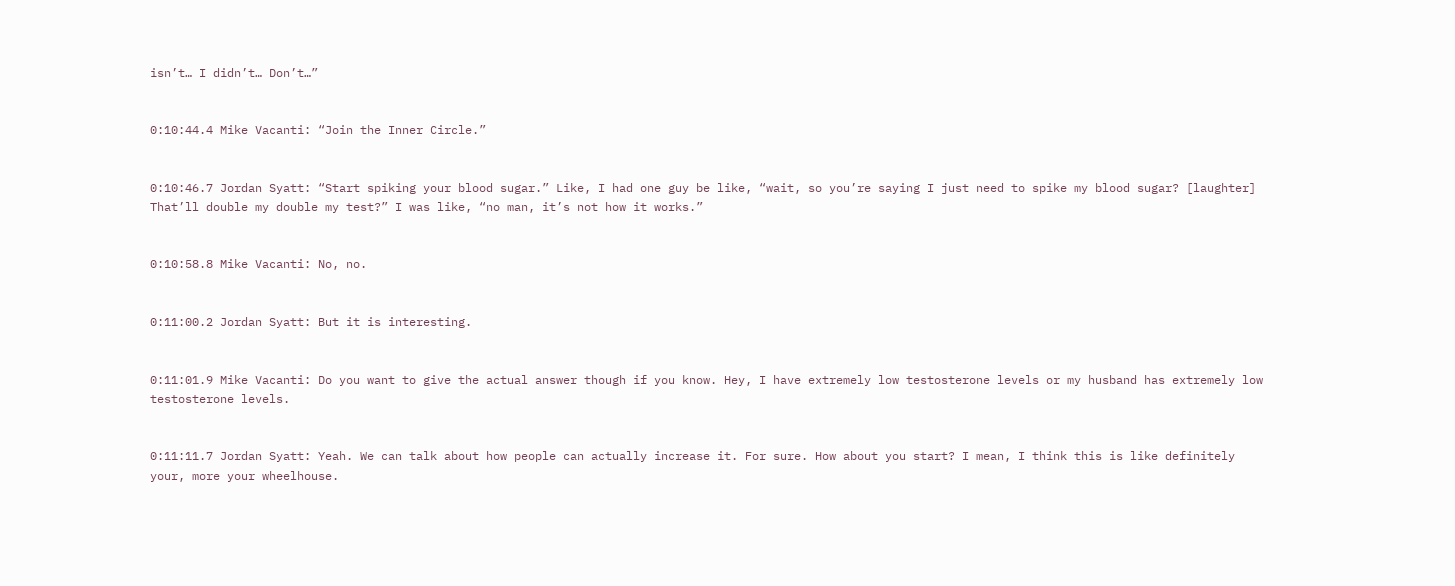isn’t… I didn’t… Don’t…”


0:10:44.4 Mike Vacanti: “Join the Inner Circle.”


0:10:46.7 Jordan Syatt: “Start spiking your blood sugar.” Like, I had one guy be like, “wait, so you’re saying I just need to spike my blood sugar? [laughter] That’ll double my double my test?” I was like, “no man, it’s not how it works.”


0:10:58.8 Mike Vacanti: No, no.


0:11:00.2 Jordan Syatt: But it is interesting.


0:11:01.9 Mike Vacanti: Do you want to give the actual answer though if you know. Hey, I have extremely low testosterone levels or my husband has extremely low testosterone levels.


0:11:11.7 Jordan Syatt: Yeah. We can talk about how people can actually increase it. For sure. How about you start? I mean, I think this is like definitely your, more your wheelhouse.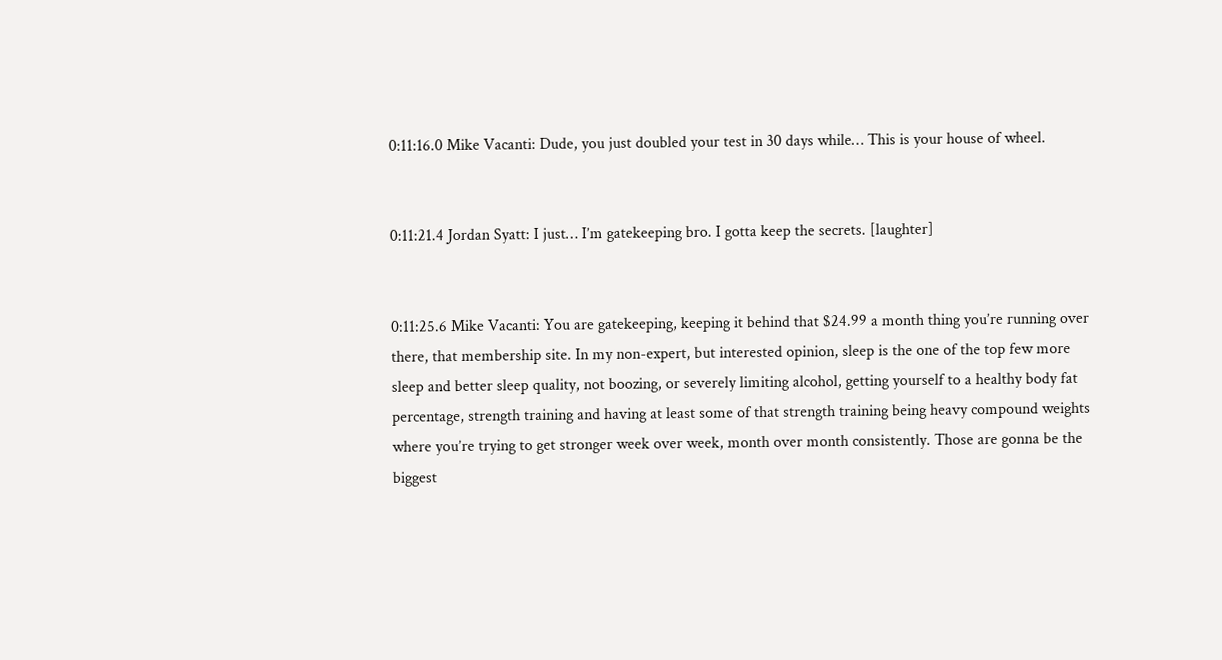0:11:16.0 Mike Vacanti: Dude, you just doubled your test in 30 days while… This is your house of wheel.


0:11:21.4 Jordan Syatt: I just… I’m gatekeeping bro. I gotta keep the secrets. [laughter]


0:11:25.6 Mike Vacanti: You are gatekeeping, keeping it behind that $24.99 a month thing you’re running over there, that membership site. In my non-expert, but interested opinion, sleep is the one of the top few more sleep and better sleep quality, not boozing, or severely limiting alcohol, getting yourself to a healthy body fat percentage, strength training and having at least some of that strength training being heavy compound weights where you’re trying to get stronger week over week, month over month consistently. Those are gonna be the biggest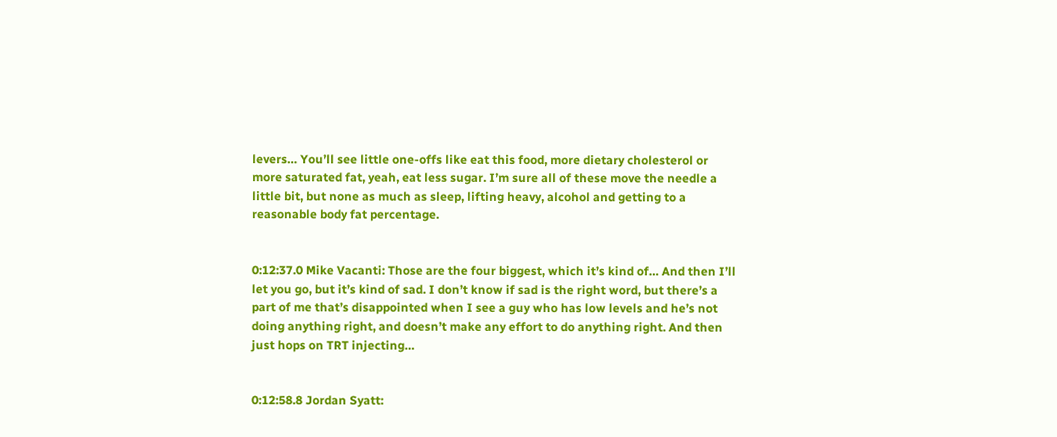levers… You’ll see little one-offs like eat this food, more dietary cholesterol or more saturated fat, yeah, eat less sugar. I’m sure all of these move the needle a little bit, but none as much as sleep, lifting heavy, alcohol and getting to a reasonable body fat percentage.


0:12:37.0 Mike Vacanti: Those are the four biggest, which it’s kind of… And then I’ll let you go, but it’s kind of sad. I don’t know if sad is the right word, but there’s a part of me that’s disappointed when I see a guy who has low levels and he’s not doing anything right, and doesn’t make any effort to do anything right. And then just hops on TRT injecting…


0:12:58.8 Jordan Syatt: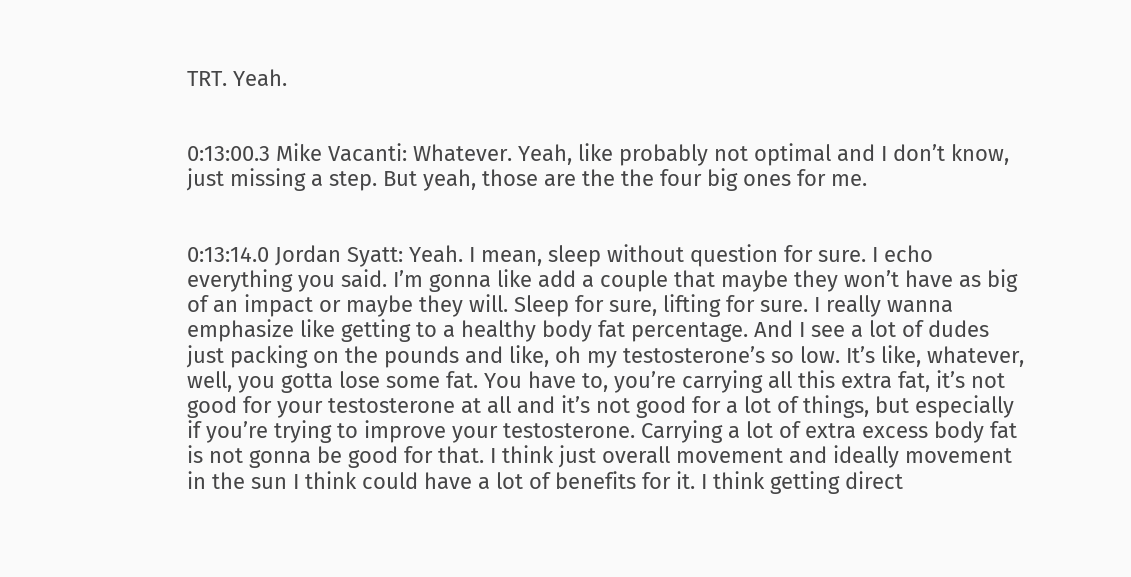TRT. Yeah.


0:13:00.3 Mike Vacanti: Whatever. Yeah, like probably not optimal and I don’t know, just missing a step. But yeah, those are the the four big ones for me.


0:13:14.0 Jordan Syatt: Yeah. I mean, sleep without question for sure. I echo everything you said. I’m gonna like add a couple that maybe they won’t have as big of an impact or maybe they will. Sleep for sure, lifting for sure. I really wanna emphasize like getting to a healthy body fat percentage. And I see a lot of dudes just packing on the pounds and like, oh my testosterone’s so low. It’s like, whatever, well, you gotta lose some fat. You have to, you’re carrying all this extra fat, it’s not good for your testosterone at all and it’s not good for a lot of things, but especially if you’re trying to improve your testosterone. Carrying a lot of extra excess body fat is not gonna be good for that. I think just overall movement and ideally movement in the sun I think could have a lot of benefits for it. I think getting direct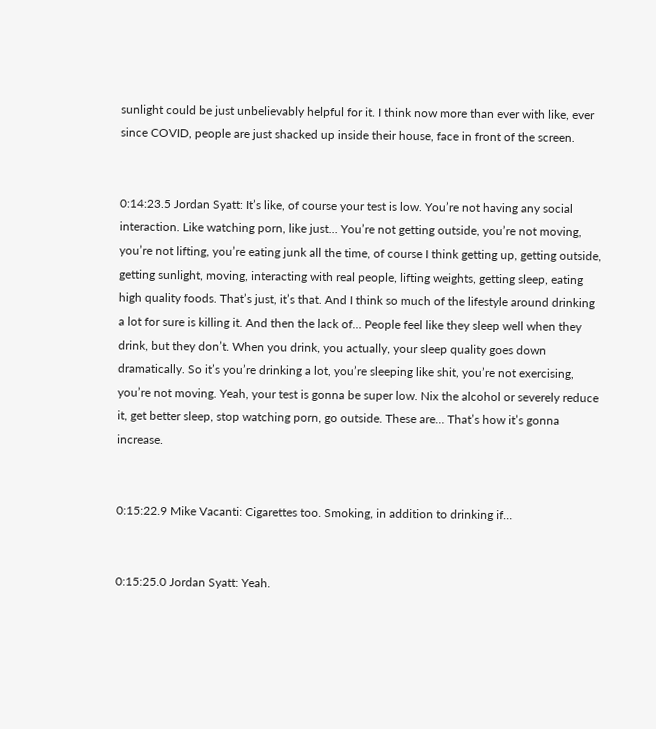sunlight could be just unbelievably helpful for it. I think now more than ever with like, ever since COVID, people are just shacked up inside their house, face in front of the screen.


0:14:23.5 Jordan Syatt: It’s like, of course your test is low. You’re not having any social interaction. Like watching porn, like just… You’re not getting outside, you’re not moving, you’re not lifting, you’re eating junk all the time, of course I think getting up, getting outside, getting sunlight, moving, interacting with real people, lifting weights, getting sleep, eating high quality foods. That’s just, it’s that. And I think so much of the lifestyle around drinking a lot for sure is killing it. And then the lack of… People feel like they sleep well when they drink, but they don’t. When you drink, you actually, your sleep quality goes down dramatically. So it’s you’re drinking a lot, you’re sleeping like shit, you’re not exercising, you’re not moving. Yeah, your test is gonna be super low. Nix the alcohol or severely reduce it, get better sleep, stop watching porn, go outside. These are… That’s how it’s gonna increase.


0:15:22.9 Mike Vacanti: Cigarettes too. Smoking, in addition to drinking if…


0:15:25.0 Jordan Syatt: Yeah.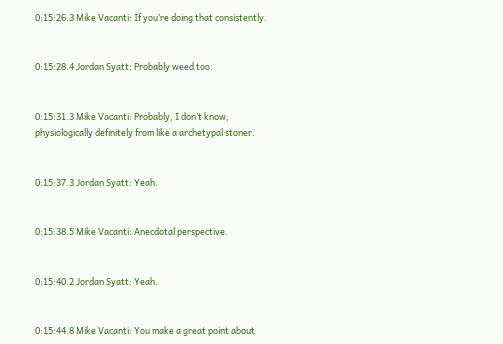0:15:26.3 Mike Vacanti: If you’re doing that consistently.


0:15:28.4 Jordan Syatt: Probably weed too.


0:15:31.3 Mike Vacanti: Probably, I don’t know, physiologically definitely from like a archetypal stoner.


0:15:37.3 Jordan Syatt: Yeah.


0:15:38.5 Mike Vacanti: Anecdotal perspective.


0:15:40.2 Jordan Syatt: Yeah.


0:15:44.8 Mike Vacanti: You make a great point about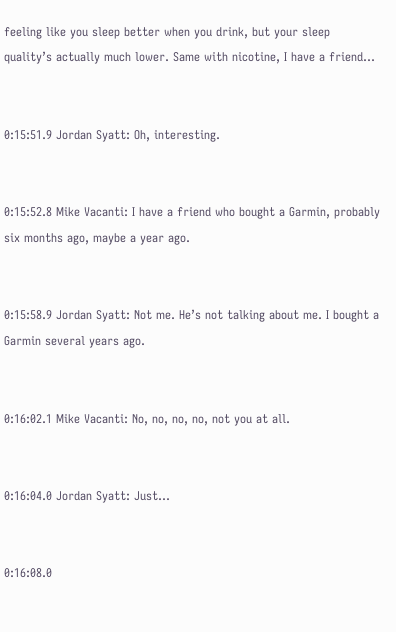feeling like you sleep better when you drink, but your sleep quality’s actually much lower. Same with nicotine, I have a friend…


0:15:51.9 Jordan Syatt: Oh, interesting.


0:15:52.8 Mike Vacanti: I have a friend who bought a Garmin, probably six months ago, maybe a year ago.


0:15:58.9 Jordan Syatt: Not me. He’s not talking about me. I bought a Garmin several years ago.


0:16:02.1 Mike Vacanti: No, no, no, no, not you at all.


0:16:04.0 Jordan Syatt: Just…


0:16:08.0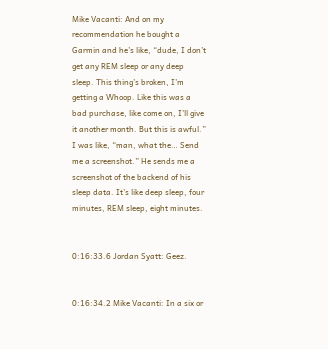Mike Vacanti: And on my recommendation he bought a Garmin and he’s like, “dude, I don’t get any REM sleep or any deep sleep. This thing’s broken, I’m getting a Whoop. Like this was a bad purchase, like come on, I’ll give it another month. But this is awful.” I was like, “man, what the… Send me a screenshot.” He sends me a screenshot of the backend of his sleep data. It’s like deep sleep, four minutes, REM sleep, eight minutes.


0:16:33.6 Jordan Syatt: Geez.


0:16:34.2 Mike Vacanti: In a six or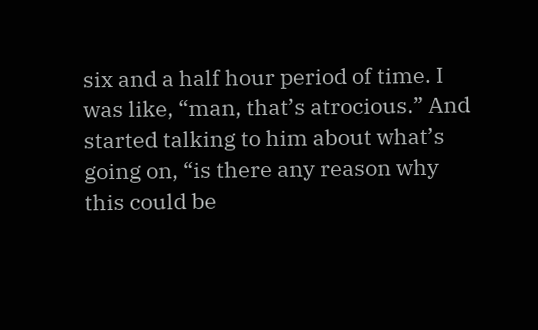six and a half hour period of time. I was like, “man, that’s atrocious.” And started talking to him about what’s going on, “is there any reason why this could be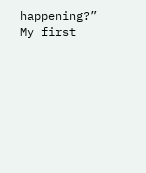happening?” My first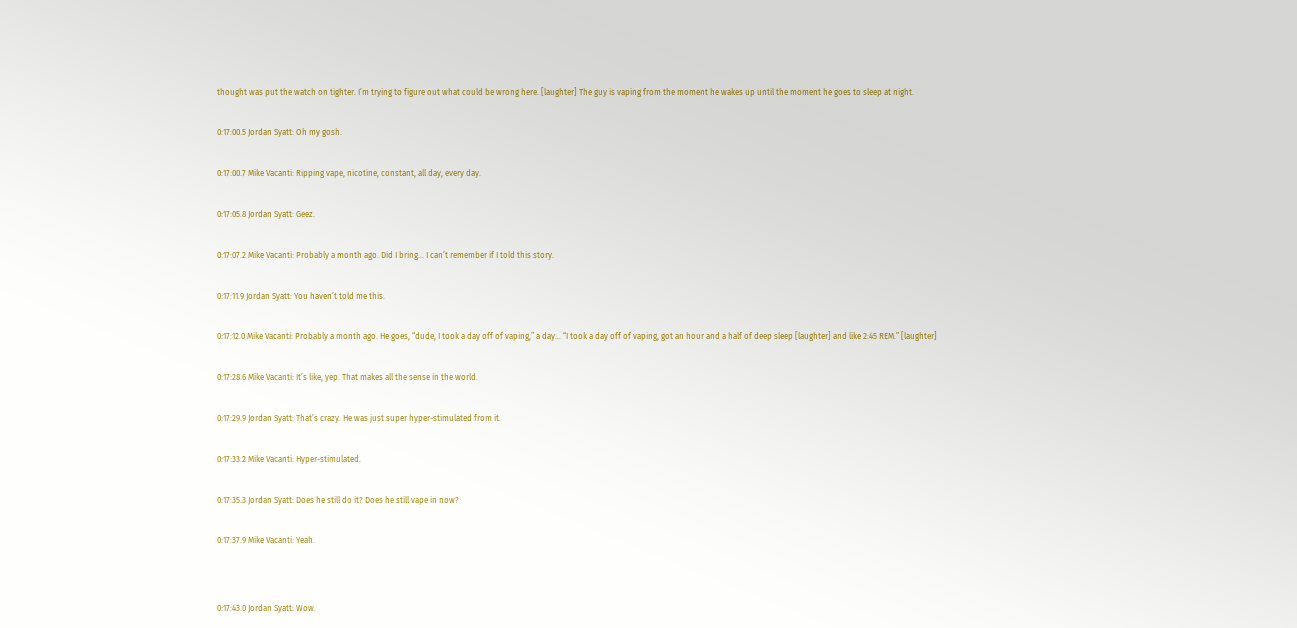thought was put the watch on tighter. I’m trying to figure out what could be wrong here. [laughter] The guy is vaping from the moment he wakes up until the moment he goes to sleep at night.


0:17:00.5 Jordan Syatt: Oh my gosh.


0:17:00.7 Mike Vacanti: Ripping vape, nicotine, constant, all day, every day.


0:17:05.8 Jordan Syatt: Geez.


0:17:07.2 Mike Vacanti: Probably a month ago. Did I bring… I can’t remember if I told this story.


0:17:11.9 Jordan Syatt: You haven’t told me this.


0:17:12.0 Mike Vacanti: Probably a month ago. He goes, “dude, I took a day off of vaping,” a day… “I took a day off of vaping, got an hour and a half of deep sleep [laughter] and like 2:45 REM.” [laughter]


0:17:28.6 Mike Vacanti: It’s like, yep. That makes all the sense in the world.


0:17:29.9 Jordan Syatt: That’s crazy. He was just super hyper-stimulated from it.


0:17:33.2 Mike Vacanti: Hyper-stimulated.


0:17:35.3 Jordan Syatt: Does he still do it? Does he still vape in now?


0:17:37.9 Mike Vacanti: Yeah.




0:17:43.0 Jordan Syatt: Wow.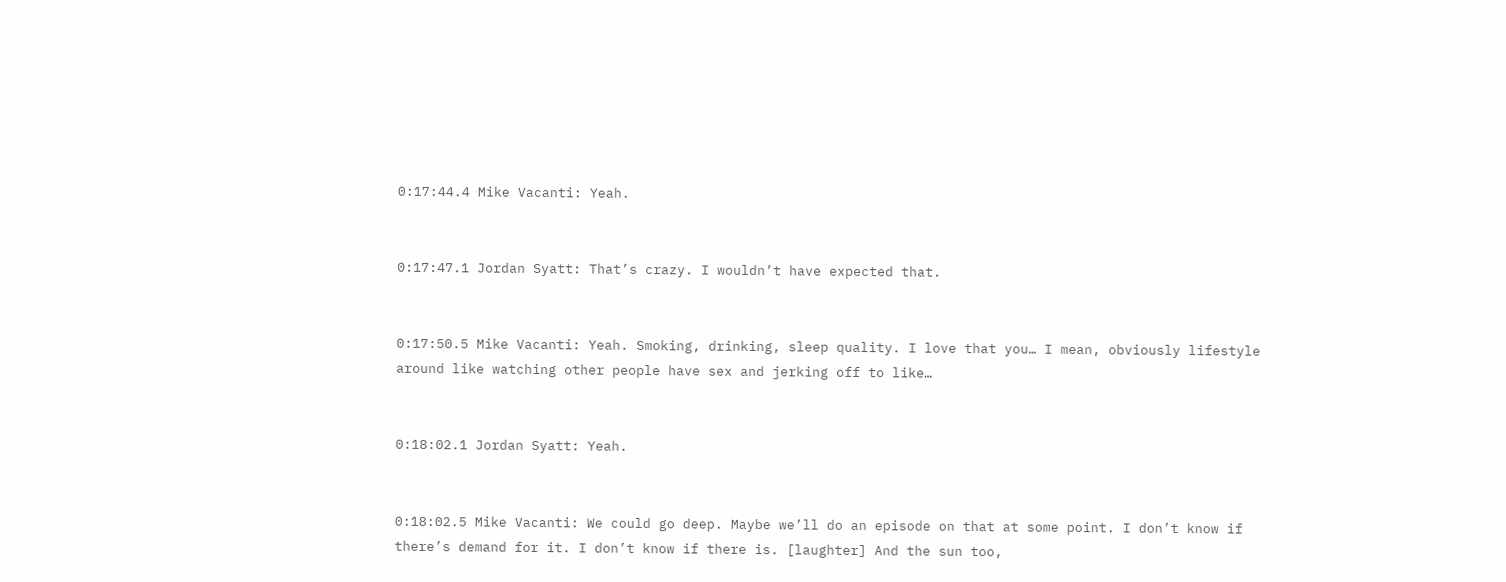0:17:44.4 Mike Vacanti: Yeah.


0:17:47.1 Jordan Syatt: That’s crazy. I wouldn’t have expected that.


0:17:50.5 Mike Vacanti: Yeah. Smoking, drinking, sleep quality. I love that you… I mean, obviously lifestyle around like watching other people have sex and jerking off to like…


0:18:02.1 Jordan Syatt: Yeah.


0:18:02.5 Mike Vacanti: We could go deep. Maybe we’ll do an episode on that at some point. I don’t know if there’s demand for it. I don’t know if there is. [laughter] And the sun too,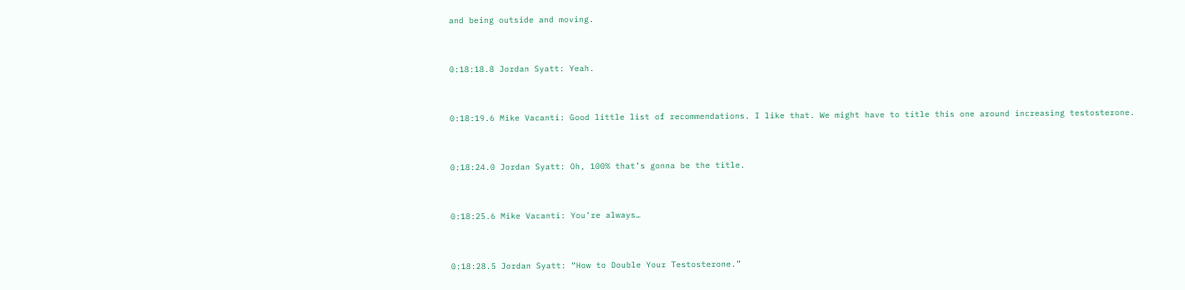and being outside and moving.


0:18:18.8 Jordan Syatt: Yeah.


0:18:19.6 Mike Vacanti: Good little list of recommendations. I like that. We might have to title this one around increasing testosterone.


0:18:24.0 Jordan Syatt: Oh, 100% that’s gonna be the title.


0:18:25.6 Mike Vacanti: You’re always…


0:18:28.5 Jordan Syatt: “How to Double Your Testosterone.”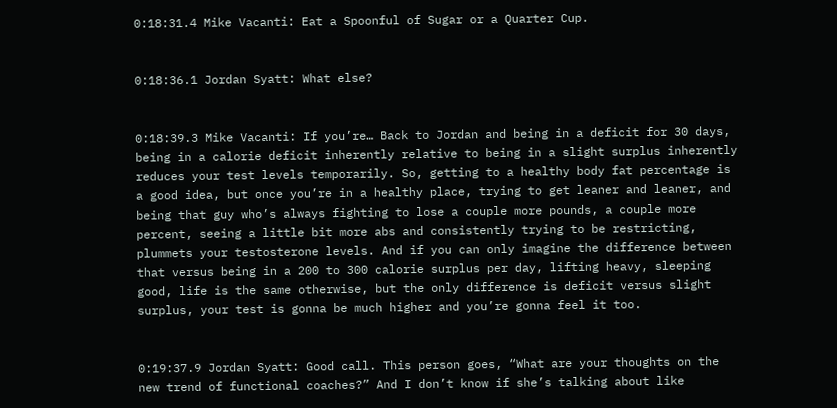0:18:31.4 Mike Vacanti: Eat a Spoonful of Sugar or a Quarter Cup.


0:18:36.1 Jordan Syatt: What else?


0:18:39.3 Mike Vacanti: If you’re… Back to Jordan and being in a deficit for 30 days, being in a calorie deficit inherently relative to being in a slight surplus inherently reduces your test levels temporarily. So, getting to a healthy body fat percentage is a good idea, but once you’re in a healthy place, trying to get leaner and leaner, and being that guy who’s always fighting to lose a couple more pounds, a couple more percent, seeing a little bit more abs and consistently trying to be restricting, plummets your testosterone levels. And if you can only imagine the difference between that versus being in a 200 to 300 calorie surplus per day, lifting heavy, sleeping good, life is the same otherwise, but the only difference is deficit versus slight surplus, your test is gonna be much higher and you’re gonna feel it too.


0:19:37.9 Jordan Syatt: Good call. This person goes, “What are your thoughts on the new trend of functional coaches?” And I don’t know if she’s talking about like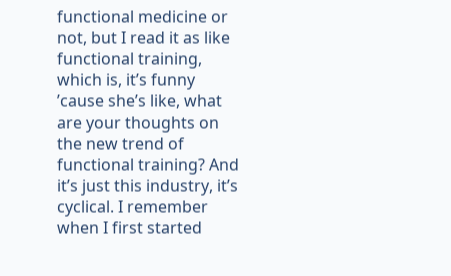functional medicine or not, but I read it as like functional training, which is, it’s funny ’cause she’s like, what are your thoughts on the new trend of functional training? And it’s just this industry, it’s cyclical. I remember when I first started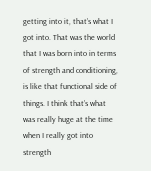getting into it, that’s what I got into. That was the world that I was born into in terms of strength and conditioning, is like that functional side of things. I think that’s what was really huge at the time when I really got into strength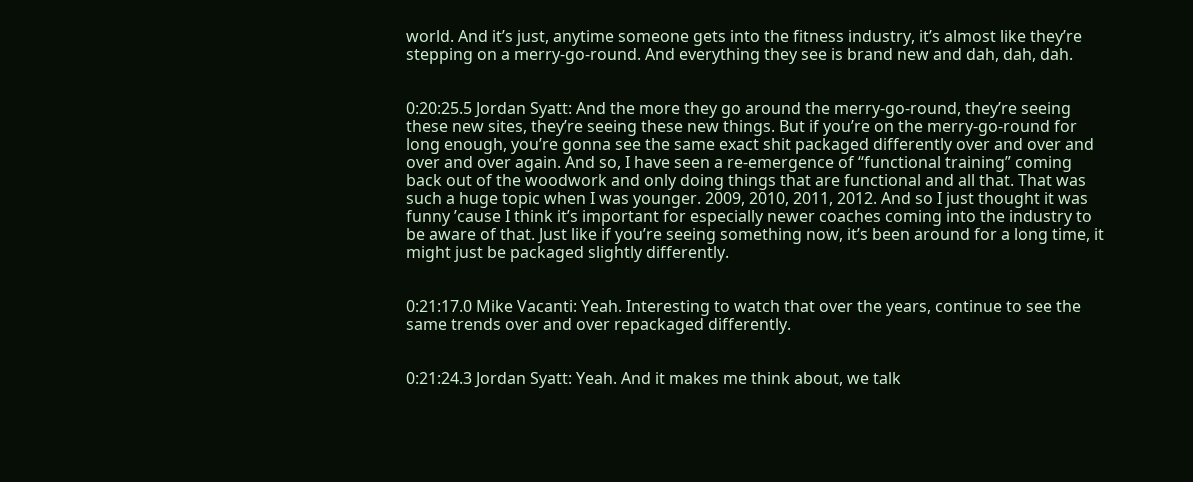world. And it’s just, anytime someone gets into the fitness industry, it’s almost like they’re stepping on a merry-go-round. And everything they see is brand new and dah, dah, dah.


0:20:25.5 Jordan Syatt: And the more they go around the merry-go-round, they’re seeing these new sites, they’re seeing these new things. But if you’re on the merry-go-round for long enough, you’re gonna see the same exact shit packaged differently over and over and over and over again. And so, I have seen a re-emergence of “functional training” coming back out of the woodwork and only doing things that are functional and all that. That was such a huge topic when I was younger. 2009, 2010, 2011, 2012. And so I just thought it was funny ’cause I think it’s important for especially newer coaches coming into the industry to be aware of that. Just like if you’re seeing something now, it’s been around for a long time, it might just be packaged slightly differently.


0:21:17.0 Mike Vacanti: Yeah. Interesting to watch that over the years, continue to see the same trends over and over repackaged differently.


0:21:24.3 Jordan Syatt: Yeah. And it makes me think about, we talk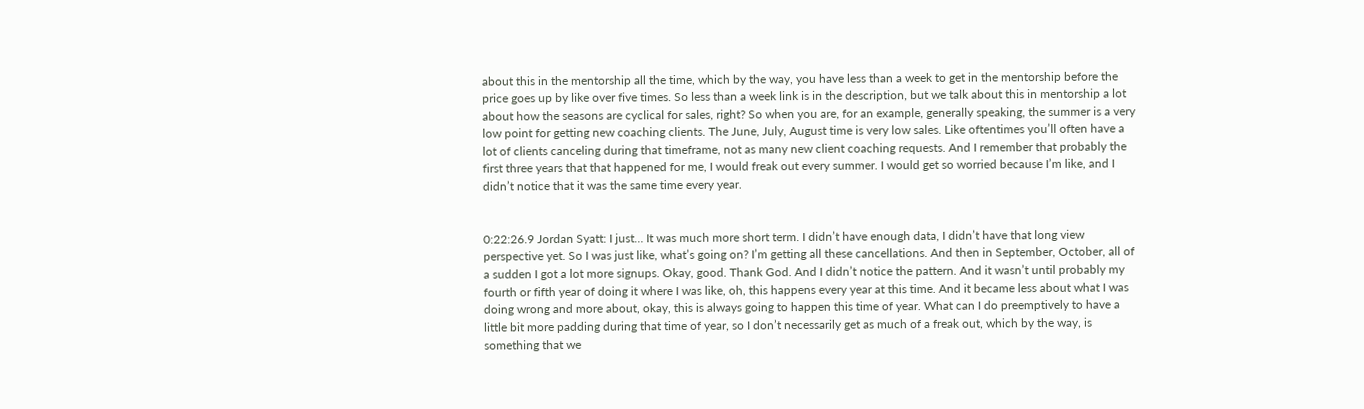about this in the mentorship all the time, which by the way, you have less than a week to get in the mentorship before the price goes up by like over five times. So less than a week link is in the description, but we talk about this in mentorship a lot about how the seasons are cyclical for sales, right? So when you are, for an example, generally speaking, the summer is a very low point for getting new coaching clients. The June, July, August time is very low sales. Like oftentimes you’ll often have a lot of clients canceling during that timeframe, not as many new client coaching requests. And I remember that probably the first three years that that happened for me, I would freak out every summer. I would get so worried because I’m like, and I didn’t notice that it was the same time every year.


0:22:26.9 Jordan Syatt: I just… It was much more short term. I didn’t have enough data, I didn’t have that long view perspective yet. So I was just like, what’s going on? I’m getting all these cancellations. And then in September, October, all of a sudden I got a lot more signups. Okay, good. Thank God. And I didn’t notice the pattern. And it wasn’t until probably my fourth or fifth year of doing it where I was like, oh, this happens every year at this time. And it became less about what I was doing wrong and more about, okay, this is always going to happen this time of year. What can I do preemptively to have a little bit more padding during that time of year, so I don’t necessarily get as much of a freak out, which by the way, is something that we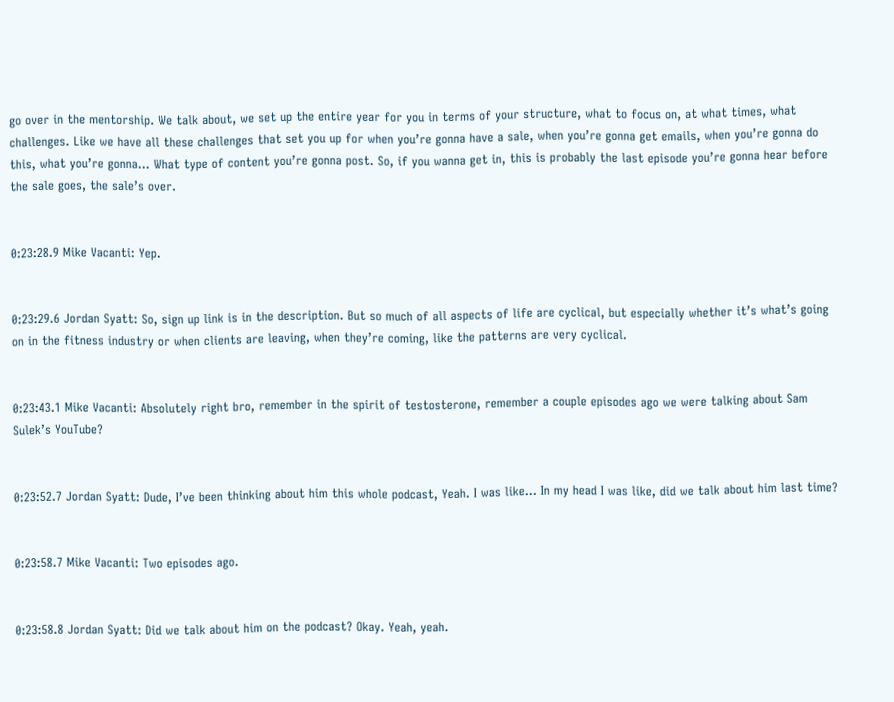go over in the mentorship. We talk about, we set up the entire year for you in terms of your structure, what to focus on, at what times, what challenges. Like we have all these challenges that set you up for when you’re gonna have a sale, when you’re gonna get emails, when you’re gonna do this, what you’re gonna… What type of content you’re gonna post. So, if you wanna get in, this is probably the last episode you’re gonna hear before the sale goes, the sale’s over.


0:23:28.9 Mike Vacanti: Yep.


0:23:29.6 Jordan Syatt: So, sign up link is in the description. But so much of all aspects of life are cyclical, but especially whether it’s what’s going on in the fitness industry or when clients are leaving, when they’re coming, like the patterns are very cyclical.


0:23:43.1 Mike Vacanti: Absolutely right bro, remember in the spirit of testosterone, remember a couple episodes ago we were talking about Sam Sulek’s YouTube?


0:23:52.7 Jordan Syatt: Dude, I’ve been thinking about him this whole podcast, Yeah. I was like… In my head I was like, did we talk about him last time?


0:23:58.7 Mike Vacanti: Two episodes ago.


0:23:58.8 Jordan Syatt: Did we talk about him on the podcast? Okay. Yeah, yeah.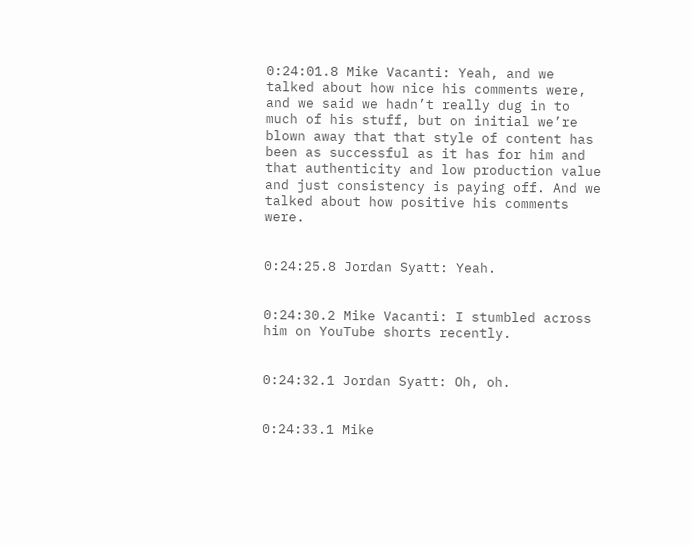0:24:01.8 Mike Vacanti: Yeah, and we talked about how nice his comments were, and we said we hadn’t really dug in to much of his stuff, but on initial we’re blown away that that style of content has been as successful as it has for him and that authenticity and low production value and just consistency is paying off. And we talked about how positive his comments were.


0:24:25.8 Jordan Syatt: Yeah.


0:24:30.2 Mike Vacanti: I stumbled across him on YouTube shorts recently.


0:24:32.1 Jordan Syatt: Oh, oh.


0:24:33.1 Mike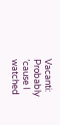Vacanti: Probably ’cause I watched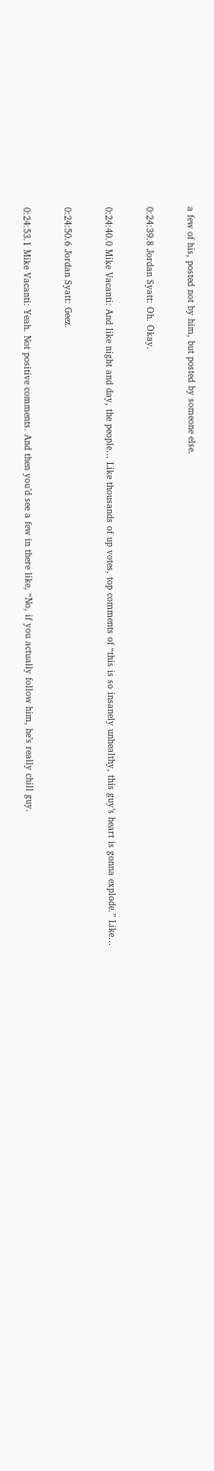a few of his, posted not by him, but posted by someone else.


0:24:39.8 Jordan Syatt: Oh. Okay.


0:24:40.0 Mike Vacanti: And like night and day, the people… Like thousands of up votes, top comments of “this is so insanely unhealthy, this guy’s heart is gonna explode.” Like…


0:24:50.6 Jordan Syatt: Geez.


0:24:53.1 Mike Vacanti: Yeah. Not positive comments. And then you’d see a few in there like, “No, if you actually follow him, he’s really chill guy.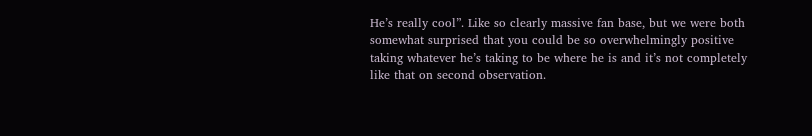He’s really cool”. Like so clearly massive fan base, but we were both somewhat surprised that you could be so overwhelmingly positive taking whatever he’s taking to be where he is and it’s not completely like that on second observation.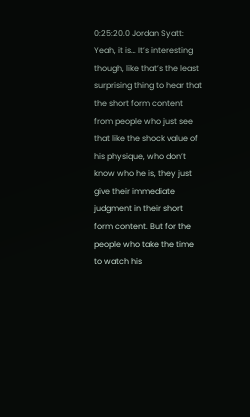0:25:20.0 Jordan Syatt: Yeah, it is… It’s interesting though, like that’s the least surprising thing to hear that the short form content from people who just see that like the shock value of his physique, who don’t know who he is, they just give their immediate judgment in their short form content. But for the people who take the time to watch his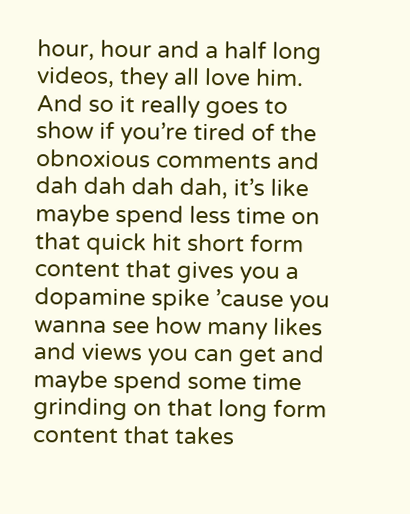hour, hour and a half long videos, they all love him. And so it really goes to show if you’re tired of the obnoxious comments and dah dah dah dah, it’s like maybe spend less time on that quick hit short form content that gives you a dopamine spike ’cause you wanna see how many likes and views you can get and maybe spend some time grinding on that long form content that takes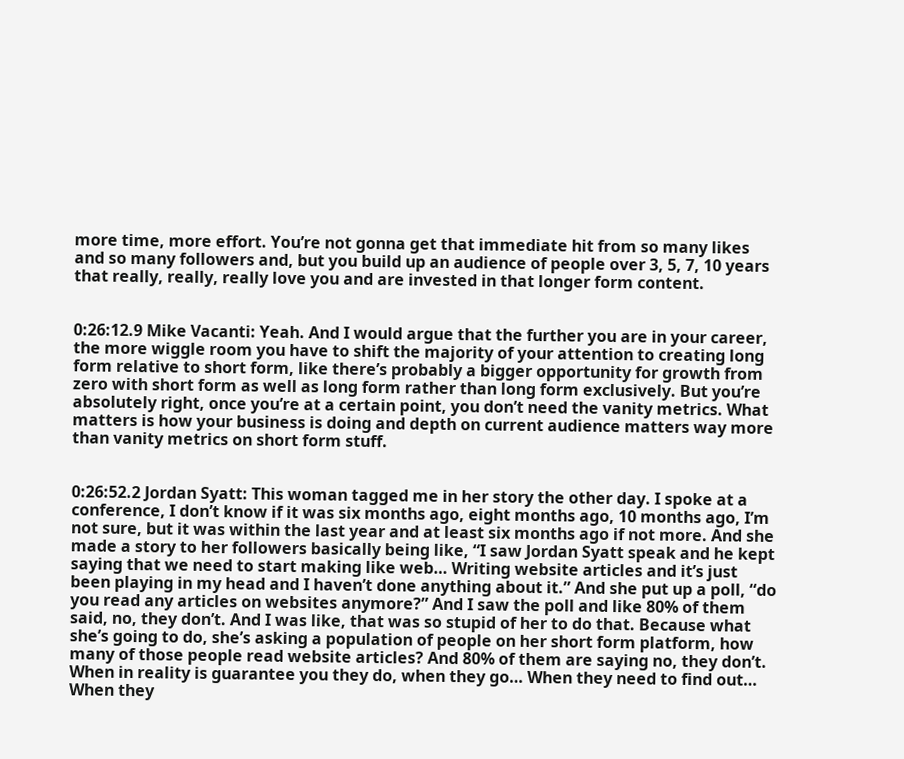more time, more effort. You’re not gonna get that immediate hit from so many likes and so many followers and, but you build up an audience of people over 3, 5, 7, 10 years that really, really, really love you and are invested in that longer form content.


0:26:12.9 Mike Vacanti: Yeah. And I would argue that the further you are in your career, the more wiggle room you have to shift the majority of your attention to creating long form relative to short form, like there’s probably a bigger opportunity for growth from zero with short form as well as long form rather than long form exclusively. But you’re absolutely right, once you’re at a certain point, you don’t need the vanity metrics. What matters is how your business is doing and depth on current audience matters way more than vanity metrics on short form stuff.


0:26:52.2 Jordan Syatt: This woman tagged me in her story the other day. I spoke at a conference, I don’t know if it was six months ago, eight months ago, 10 months ago, I’m not sure, but it was within the last year and at least six months ago if not more. And she made a story to her followers basically being like, “I saw Jordan Syatt speak and he kept saying that we need to start making like web… Writing website articles and it’s just been playing in my head and I haven’t done anything about it.” And she put up a poll, “do you read any articles on websites anymore?” And I saw the poll and like 80% of them said, no, they don’t. And I was like, that was so stupid of her to do that. Because what she’s going to do, she’s asking a population of people on her short form platform, how many of those people read website articles? And 80% of them are saying no, they don’t. When in reality is guarantee you they do, when they go… When they need to find out… When they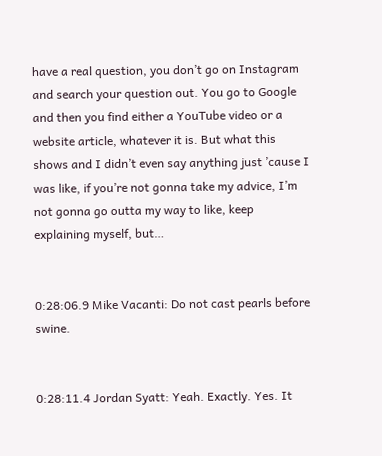have a real question, you don’t go on Instagram and search your question out. You go to Google and then you find either a YouTube video or a website article, whatever it is. But what this shows and I didn’t even say anything just ’cause I was like, if you’re not gonna take my advice, I’m not gonna go outta my way to like, keep explaining myself, but…


0:28:06.9 Mike Vacanti: Do not cast pearls before swine.


0:28:11.4 Jordan Syatt: Yeah. Exactly. Yes. It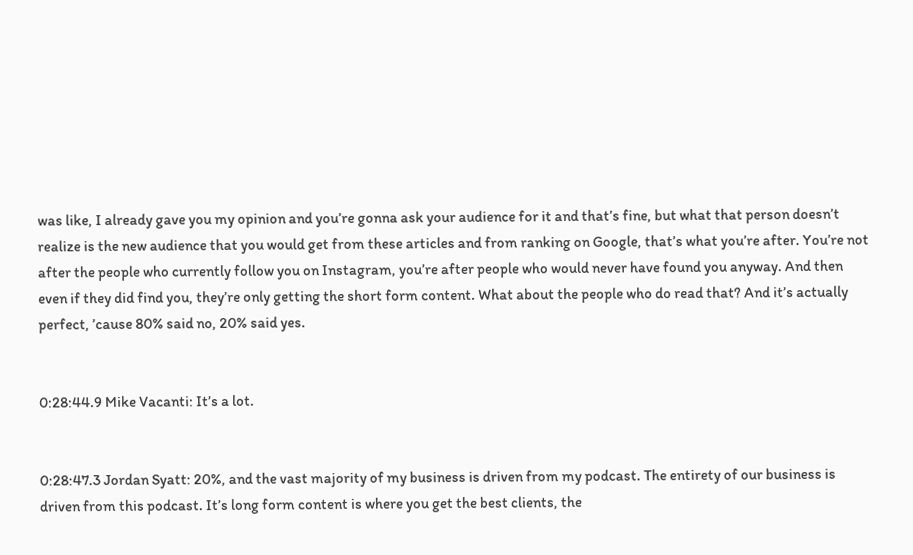was like, I already gave you my opinion and you’re gonna ask your audience for it and that’s fine, but what that person doesn’t realize is the new audience that you would get from these articles and from ranking on Google, that’s what you’re after. You’re not after the people who currently follow you on Instagram, you’re after people who would never have found you anyway. And then even if they did find you, they’re only getting the short form content. What about the people who do read that? And it’s actually perfect, ’cause 80% said no, 20% said yes.


0:28:44.9 Mike Vacanti: It’s a lot.


0:28:47.3 Jordan Syatt: 20%, and the vast majority of my business is driven from my podcast. The entirety of our business is driven from this podcast. It’s long form content is where you get the best clients, the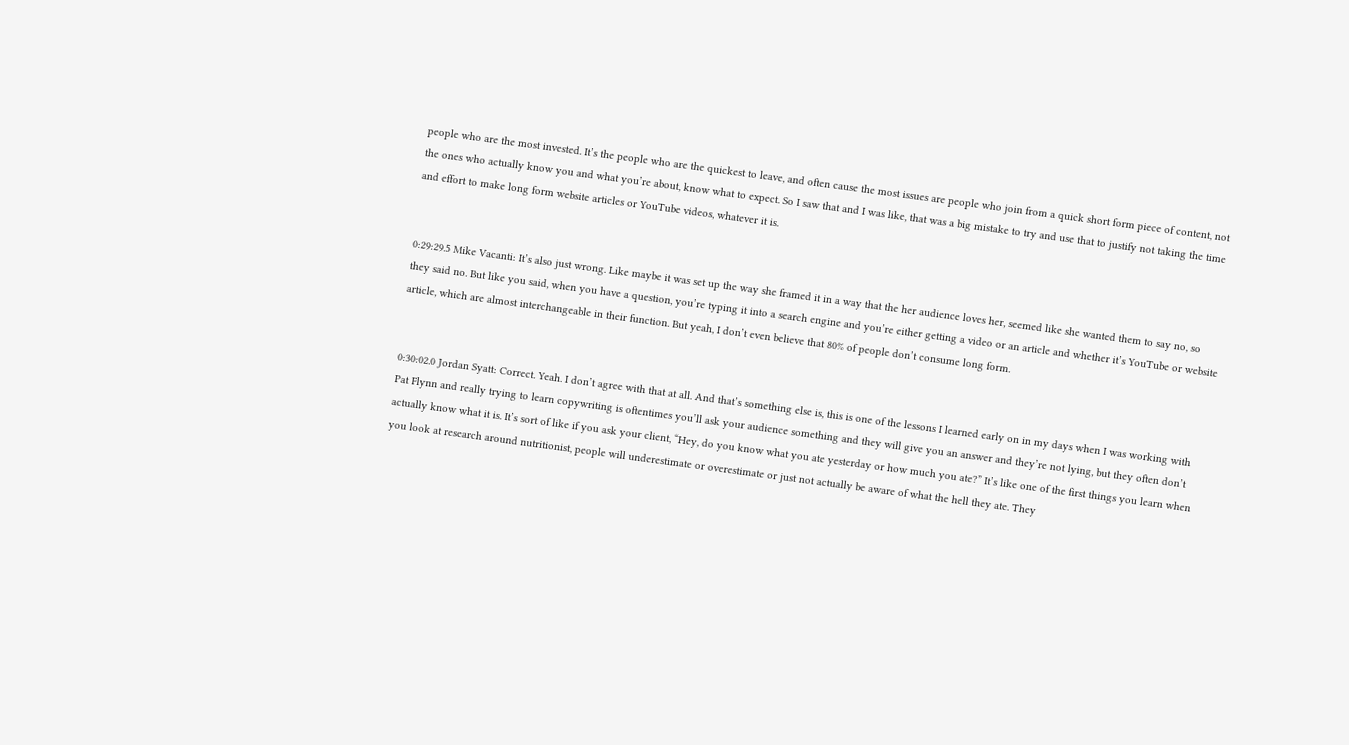people who are the most invested. It’s the people who are the quickest to leave, and often cause the most issues are people who join from a quick short form piece of content, not the ones who actually know you and what you’re about, know what to expect. So I saw that and I was like, that was a big mistake to try and use that to justify not taking the time and effort to make long form website articles or YouTube videos, whatever it is.


0:29:29.5 Mike Vacanti: It’s also just wrong. Like maybe it was set up the way she framed it in a way that the her audience loves her, seemed like she wanted them to say no, so they said no. But like you said, when you have a question, you’re typing it into a search engine and you’re either getting a video or an article and whether it’s YouTube or website article, which are almost interchangeable in their function. But yeah, I don’t even believe that 80% of people don’t consume long form.


0:30:02.0 Jordan Syatt: Correct. Yeah. I don’t agree with that at all. And that’s something else is, this is one of the lessons I learned early on in my days when I was working with Pat Flynn and really trying to learn copywriting is oftentimes you’ll ask your audience something and they will give you an answer and they’re not lying, but they often don’t actually know what it is. It’s sort of like if you ask your client, “Hey, do you know what you ate yesterday or how much you ate?” It’s like one of the first things you learn when you look at research around nutritionist, people will underestimate or overestimate or just not actually be aware of what the hell they ate. They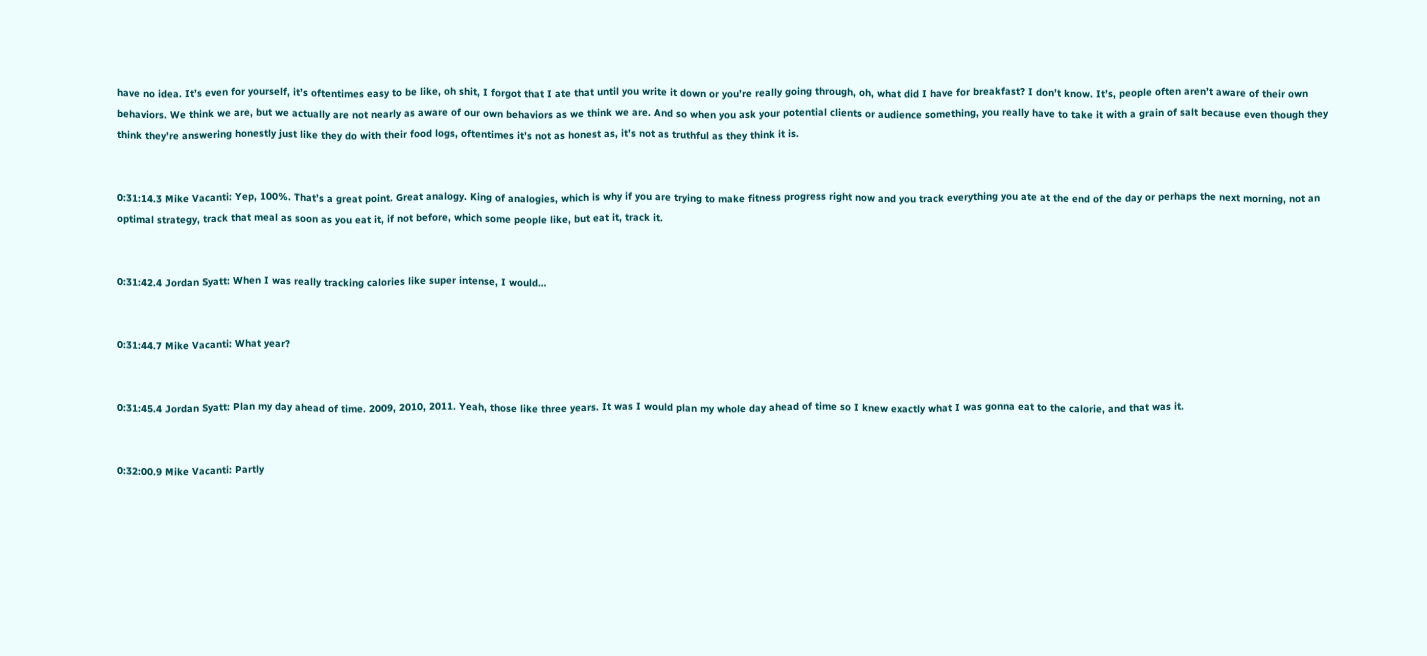have no idea. It’s even for yourself, it’s oftentimes easy to be like, oh shit, I forgot that I ate that until you write it down or you’re really going through, oh, what did I have for breakfast? I don’t know. It’s, people often aren’t aware of their own behaviors. We think we are, but we actually are not nearly as aware of our own behaviors as we think we are. And so when you ask your potential clients or audience something, you really have to take it with a grain of salt because even though they think they’re answering honestly just like they do with their food logs, oftentimes it’s not as honest as, it’s not as truthful as they think it is.


0:31:14.3 Mike Vacanti: Yep, 100%. That’s a great point. Great analogy. King of analogies, which is why if you are trying to make fitness progress right now and you track everything you ate at the end of the day or perhaps the next morning, not an optimal strategy, track that meal as soon as you eat it, if not before, which some people like, but eat it, track it.


0:31:42.4 Jordan Syatt: When I was really tracking calories like super intense, I would…


0:31:44.7 Mike Vacanti: What year?


0:31:45.4 Jordan Syatt: Plan my day ahead of time. 2009, 2010, 2011. Yeah, those like three years. It was I would plan my whole day ahead of time so I knew exactly what I was gonna eat to the calorie, and that was it.


0:32:00.9 Mike Vacanti: Partly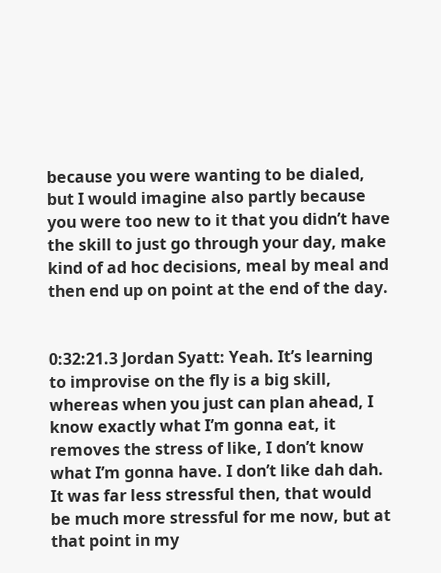because you were wanting to be dialed, but I would imagine also partly because you were too new to it that you didn’t have the skill to just go through your day, make kind of ad hoc decisions, meal by meal and then end up on point at the end of the day.


0:32:21.3 Jordan Syatt: Yeah. It’s learning to improvise on the fly is a big skill, whereas when you just can plan ahead, I know exactly what I’m gonna eat, it removes the stress of like, I don’t know what I’m gonna have. I don’t like dah dah. It was far less stressful then, that would be much more stressful for me now, but at that point in my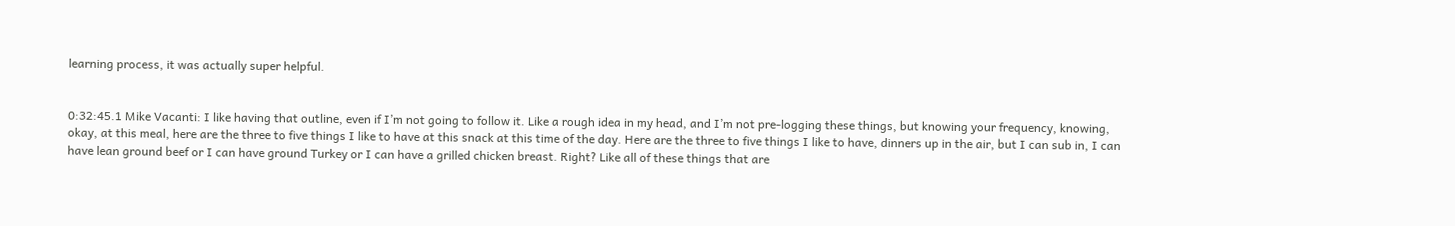learning process, it was actually super helpful.


0:32:45.1 Mike Vacanti: I like having that outline, even if I’m not going to follow it. Like a rough idea in my head, and I’m not pre-logging these things, but knowing your frequency, knowing, okay, at this meal, here are the three to five things I like to have at this snack at this time of the day. Here are the three to five things I like to have, dinners up in the air, but I can sub in, I can have lean ground beef or I can have ground Turkey or I can have a grilled chicken breast. Right? Like all of these things that are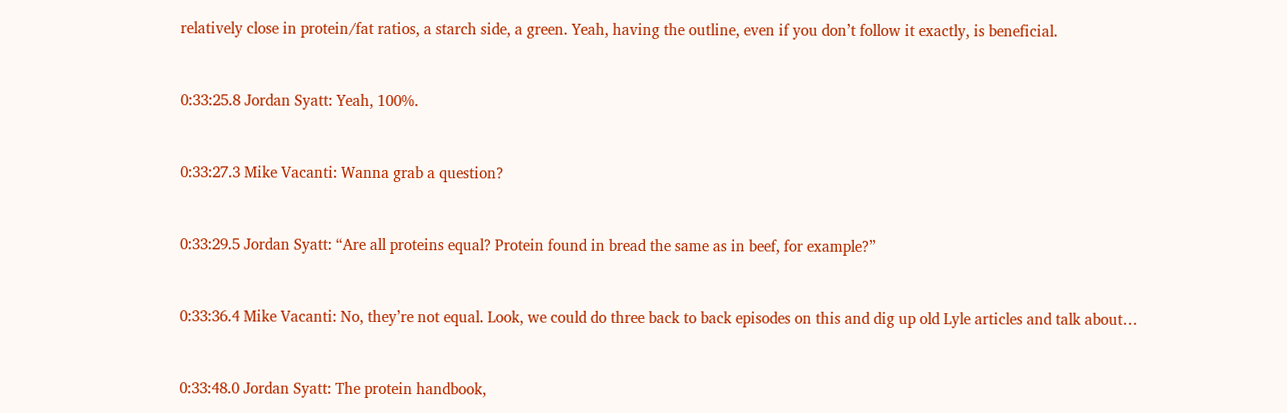relatively close in protein/fat ratios, a starch side, a green. Yeah, having the outline, even if you don’t follow it exactly, is beneficial.


0:33:25.8 Jordan Syatt: Yeah, 100%.


0:33:27.3 Mike Vacanti: Wanna grab a question?


0:33:29.5 Jordan Syatt: “Are all proteins equal? Protein found in bread the same as in beef, for example?”


0:33:36.4 Mike Vacanti: No, they’re not equal. Look, we could do three back to back episodes on this and dig up old Lyle articles and talk about…


0:33:48.0 Jordan Syatt: The protein handbook,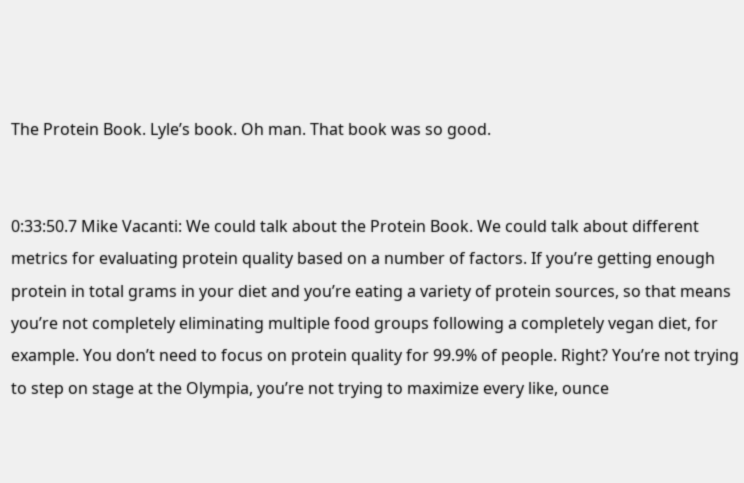The Protein Book. Lyle’s book. Oh man. That book was so good.


0:33:50.7 Mike Vacanti: We could talk about the Protein Book. We could talk about different metrics for evaluating protein quality based on a number of factors. If you’re getting enough protein in total grams in your diet and you’re eating a variety of protein sources, so that means you’re not completely eliminating multiple food groups following a completely vegan diet, for example. You don’t need to focus on protein quality for 99.9% of people. Right? You’re not trying to step on stage at the Olympia, you’re not trying to maximize every like, ounce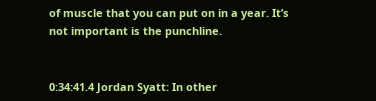of muscle that you can put on in a year. It’s not important is the punchline.


0:34:41.4 Jordan Syatt: In other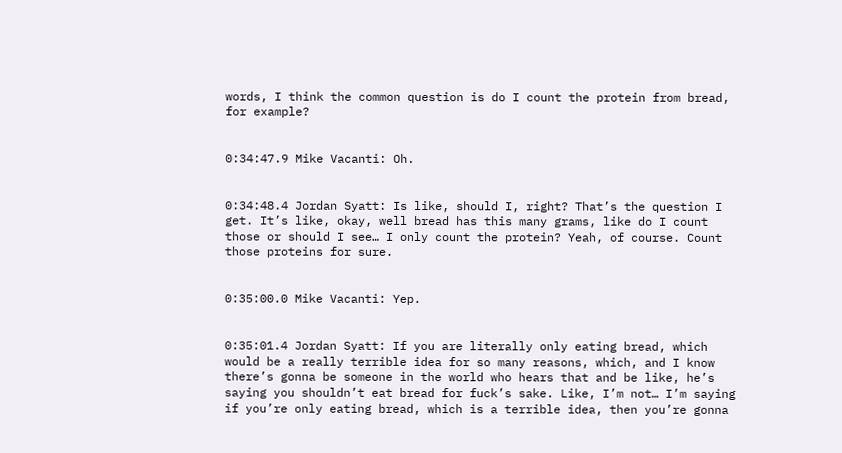words, I think the common question is do I count the protein from bread, for example?


0:34:47.9 Mike Vacanti: Oh.


0:34:48.4 Jordan Syatt: Is like, should I, right? That’s the question I get. It’s like, okay, well bread has this many grams, like do I count those or should I see… I only count the protein? Yeah, of course. Count those proteins for sure.


0:35:00.0 Mike Vacanti: Yep.


0:35:01.4 Jordan Syatt: If you are literally only eating bread, which would be a really terrible idea for so many reasons, which, and I know there’s gonna be someone in the world who hears that and be like, he’s saying you shouldn’t eat bread for fuck’s sake. Like, I’m not… I’m saying if you’re only eating bread, which is a terrible idea, then you’re gonna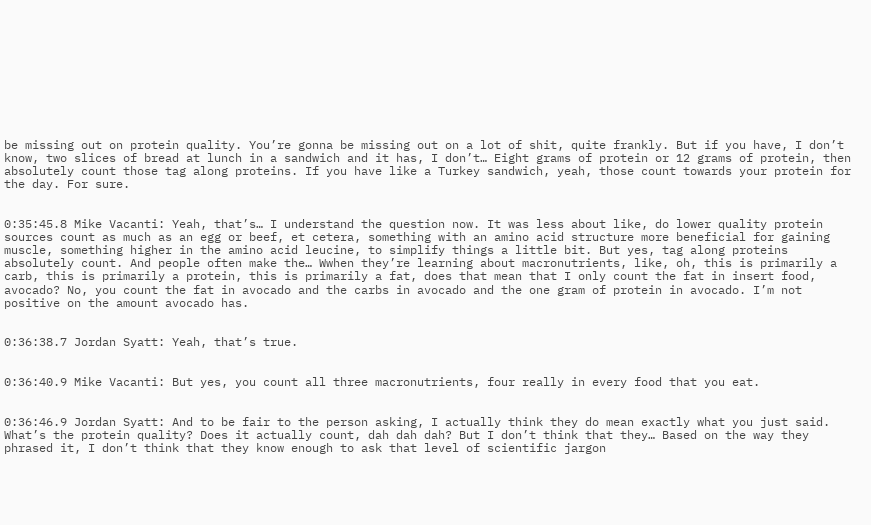be missing out on protein quality. You’re gonna be missing out on a lot of shit, quite frankly. But if you have, I don’t know, two slices of bread at lunch in a sandwich and it has, I don’t… Eight grams of protein or 12 grams of protein, then absolutely count those tag along proteins. If you have like a Turkey sandwich, yeah, those count towards your protein for the day. For sure.


0:35:45.8 Mike Vacanti: Yeah, that’s… I understand the question now. It was less about like, do lower quality protein sources count as much as an egg or beef, et cetera, something with an amino acid structure more beneficial for gaining muscle, something higher in the amino acid leucine, to simplify things a little bit. But yes, tag along proteins absolutely count. And people often make the… Wwhen they’re learning about macronutrients, like, oh, this is primarily a carb, this is primarily a protein, this is primarily a fat, does that mean that I only count the fat in insert food, avocado? No, you count the fat in avocado and the carbs in avocado and the one gram of protein in avocado. I’m not positive on the amount avocado has.


0:36:38.7 Jordan Syatt: Yeah, that’s true.


0:36:40.9 Mike Vacanti: But yes, you count all three macronutrients, four really in every food that you eat.


0:36:46.9 Jordan Syatt: And to be fair to the person asking, I actually think they do mean exactly what you just said. What’s the protein quality? Does it actually count, dah dah dah? But I don’t think that they… Based on the way they phrased it, I don’t think that they know enough to ask that level of scientific jargon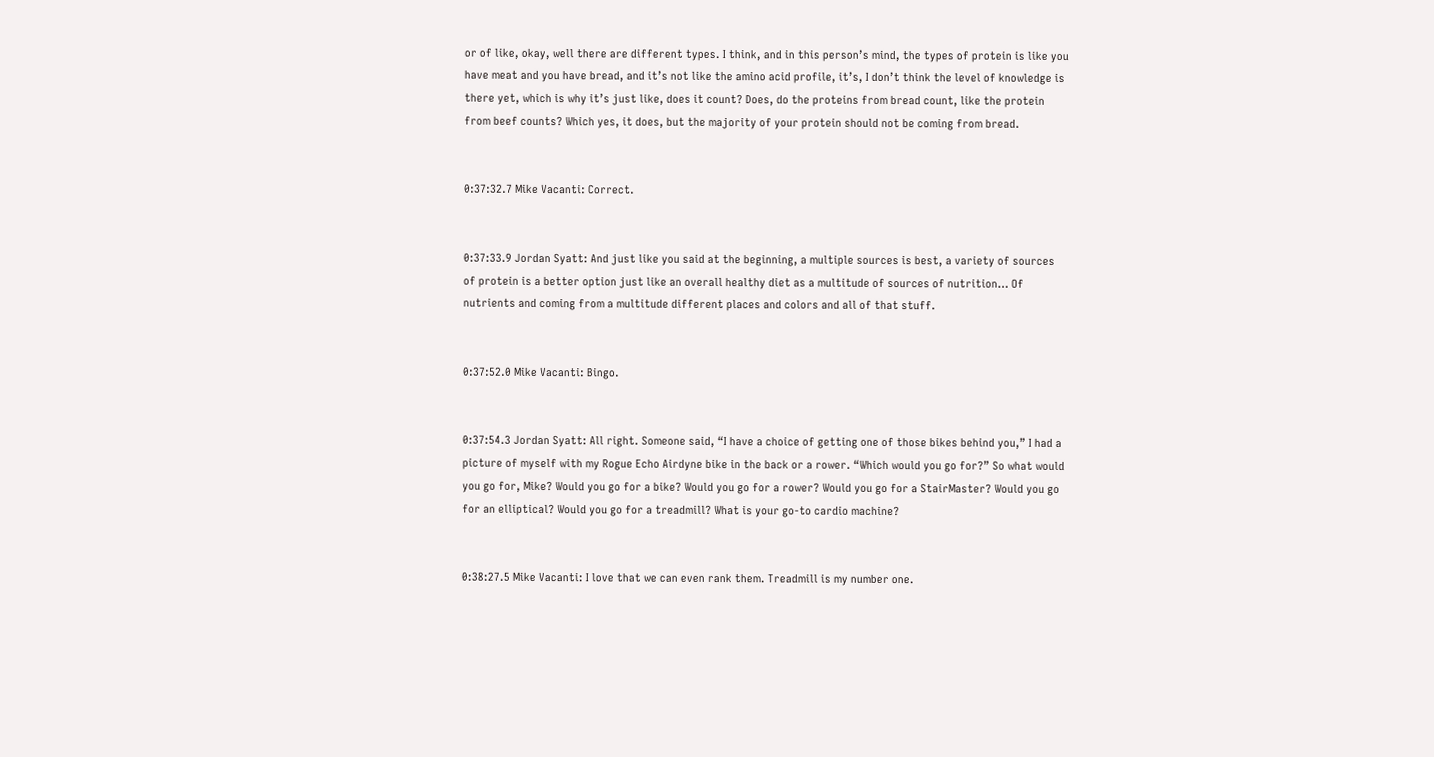or of like, okay, well there are different types. I think, and in this person’s mind, the types of protein is like you have meat and you have bread, and it’s not like the amino acid profile, it’s, I don’t think the level of knowledge is there yet, which is why it’s just like, does it count? Does, do the proteins from bread count, like the protein from beef counts? Which yes, it does, but the majority of your protein should not be coming from bread.


0:37:32.7 Mike Vacanti: Correct.


0:37:33.9 Jordan Syatt: And just like you said at the beginning, a multiple sources is best, a variety of sources of protein is a better option just like an overall healthy diet as a multitude of sources of nutrition… Of nutrients and coming from a multitude different places and colors and all of that stuff.


0:37:52.0 Mike Vacanti: Bingo.


0:37:54.3 Jordan Syatt: All right. Someone said, “I have a choice of getting one of those bikes behind you,” I had a picture of myself with my Rogue Echo Airdyne bike in the back or a rower. “Which would you go for?” So what would you go for, Mike? Would you go for a bike? Would you go for a rower? Would you go for a StairMaster? Would you go for an elliptical? Would you go for a treadmill? What is your go-to cardio machine?


0:38:27.5 Mike Vacanti: I love that we can even rank them. Treadmill is my number one.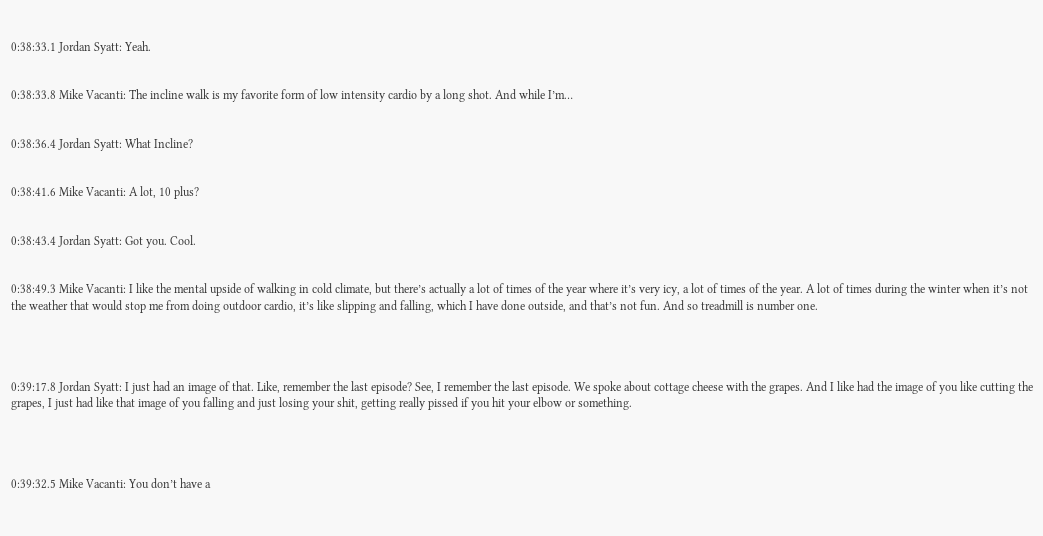0:38:33.1 Jordan Syatt: Yeah.


0:38:33.8 Mike Vacanti: The incline walk is my favorite form of low intensity cardio by a long shot. And while I’m…


0:38:36.4 Jordan Syatt: What Incline?


0:38:41.6 Mike Vacanti: A lot, 10 plus?


0:38:43.4 Jordan Syatt: Got you. Cool.


0:38:49.3 Mike Vacanti: I like the mental upside of walking in cold climate, but there’s actually a lot of times of the year where it’s very icy, a lot of times of the year. A lot of times during the winter when it’s not the weather that would stop me from doing outdoor cardio, it’s like slipping and falling, which I have done outside, and that’s not fun. And so treadmill is number one.




0:39:17.8 Jordan Syatt: I just had an image of that. Like, remember the last episode? See, I remember the last episode. We spoke about cottage cheese with the grapes. And I like had the image of you like cutting the grapes, I just had like that image of you falling and just losing your shit, getting really pissed if you hit your elbow or something.




0:39:32.5 Mike Vacanti: You don’t have a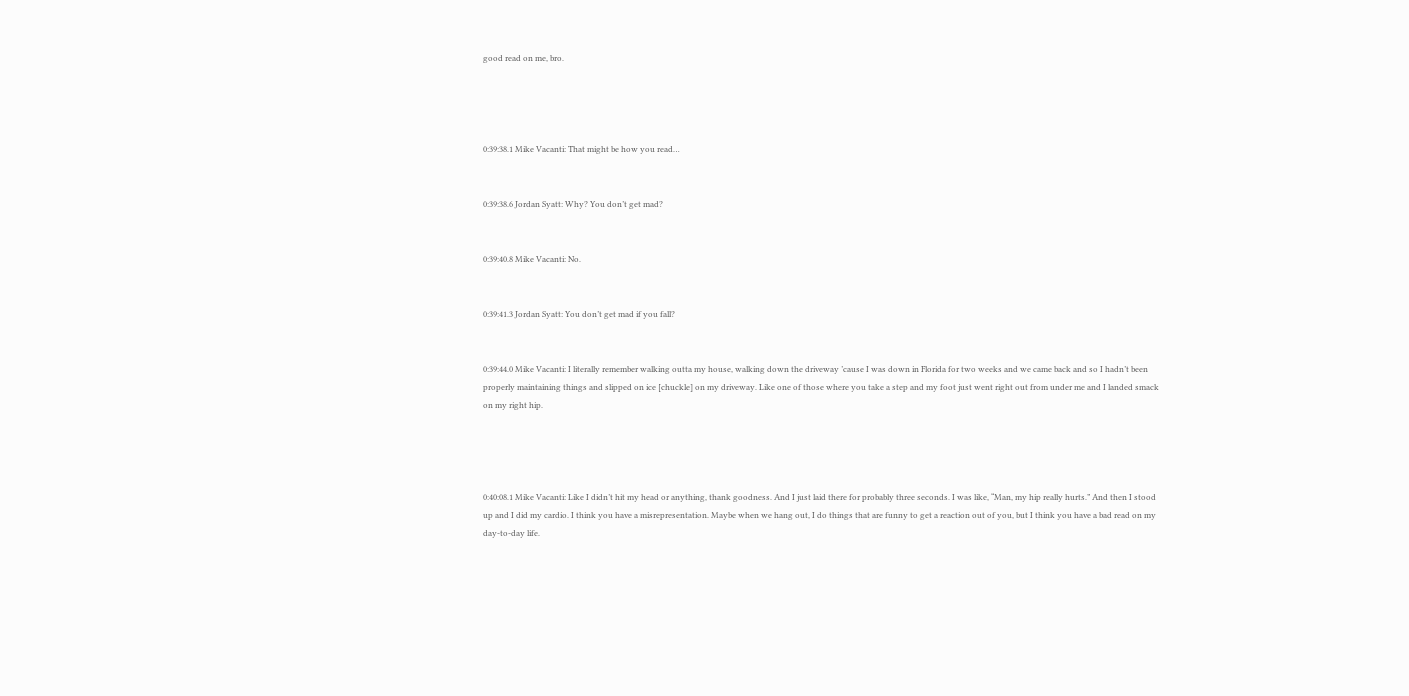good read on me, bro.




0:39:38.1 Mike Vacanti: That might be how you read…


0:39:38.6 Jordan Syatt: Why? You don’t get mad?


0:39:40.8 Mike Vacanti: No.


0:39:41.3 Jordan Syatt: You don’t get mad if you fall?


0:39:44.0 Mike Vacanti: I literally remember walking outta my house, walking down the driveway ’cause I was down in Florida for two weeks and we came back and so I hadn’t been properly maintaining things and slipped on ice [chuckle] on my driveway. Like one of those where you take a step and my foot just went right out from under me and I landed smack on my right hip.




0:40:08.1 Mike Vacanti: Like I didn’t hit my head or anything, thank goodness. And I just laid there for probably three seconds. I was like, “Man, my hip really hurts.” And then I stood up and I did my cardio. I think you have a misrepresentation. Maybe when we hang out, I do things that are funny to get a reaction out of you, but I think you have a bad read on my day-to-day life.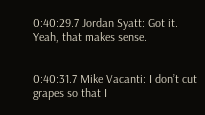0:40:29.7 Jordan Syatt: Got it. Yeah, that makes sense.


0:40:31.7 Mike Vacanti: I don’t cut grapes so that I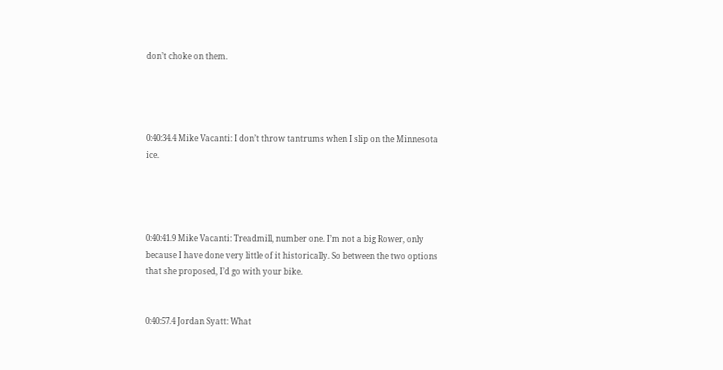don’t choke on them.




0:40:34.4 Mike Vacanti: I don’t throw tantrums when I slip on the Minnesota ice.




0:40:41.9 Mike Vacanti: Treadmill, number one. I’m not a big Rower, only because I have done very little of it historically. So between the two options that she proposed, I’d go with your bike.


0:40:57.4 Jordan Syatt: What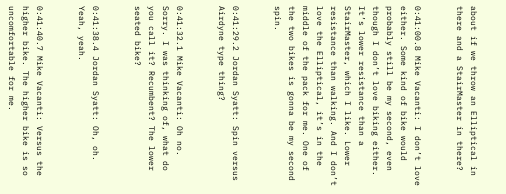about if we throw an Elliptical in there and a StairMaster in there?


0:41:00.8 Mike Vacanti: I don’t love either. Some kind of bike would probably still be my second, even though I don’t love biking either. It’s lower resistance than a StairMaster, which I like. Lower resistance than walking. And I don’t love the Elliptical, it’s in the middle of the pack for me. One of the two bikes is gonna be my second spin.


0:41:29.2 Jordan Syatt: Spin versus Airdyne type thing?


0:41:32.1 Mike Vacanti: Oh no. Sorry. I was thinking of, what do you call it? Recumbent? The lower seated bike?


0:41:38.4 Jordan Syatt: Oh, oh. Yeah, yeah.


0:41:40.7 Mike Vacanti: Versus the higher bike. The higher bike is so uncomfortable for me.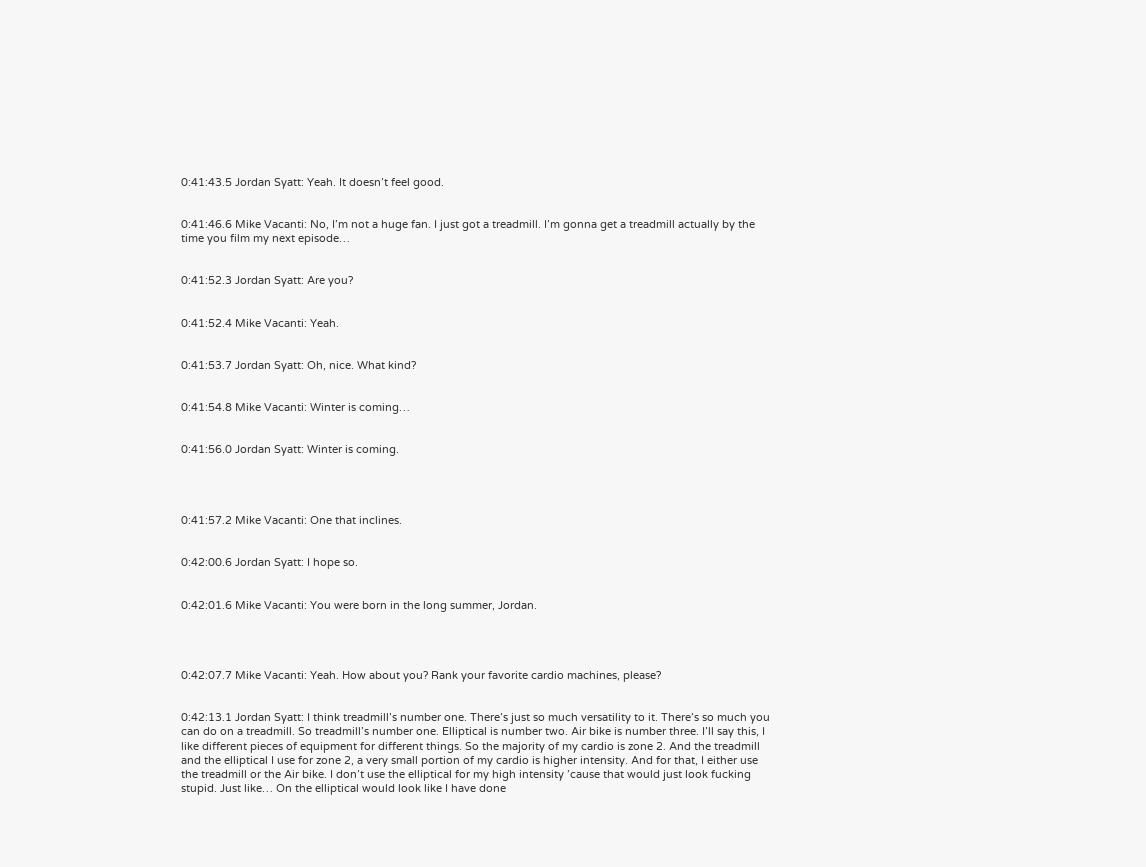0:41:43.5 Jordan Syatt: Yeah. It doesn’t feel good.


0:41:46.6 Mike Vacanti: No, I’m not a huge fan. I just got a treadmill. I’m gonna get a treadmill actually by the time you film my next episode…


0:41:52.3 Jordan Syatt: Are you?


0:41:52.4 Mike Vacanti: Yeah.


0:41:53.7 Jordan Syatt: Oh, nice. What kind?


0:41:54.8 Mike Vacanti: Winter is coming…


0:41:56.0 Jordan Syatt: Winter is coming.




0:41:57.2 Mike Vacanti: One that inclines.


0:42:00.6 Jordan Syatt: I hope so.


0:42:01.6 Mike Vacanti: You were born in the long summer, Jordan.




0:42:07.7 Mike Vacanti: Yeah. How about you? Rank your favorite cardio machines, please?


0:42:13.1 Jordan Syatt: I think treadmill’s number one. There’s just so much versatility to it. There’s so much you can do on a treadmill. So treadmill’s number one. Elliptical is number two. Air bike is number three. I’ll say this, I like different pieces of equipment for different things. So the majority of my cardio is zone 2. And the treadmill and the elliptical I use for zone 2, a very small portion of my cardio is higher intensity. And for that, I either use the treadmill or the Air bike. I don’t use the elliptical for my high intensity ’cause that would just look fucking stupid. Just like… On the elliptical would look like I have done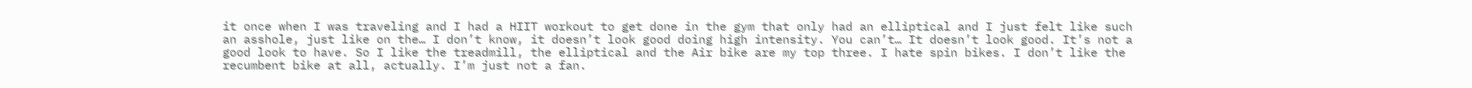it once when I was traveling and I had a HIIT workout to get done in the gym that only had an elliptical and I just felt like such an asshole, just like on the… I don’t know, it doesn’t look good doing high intensity. You can’t… It doesn’t look good. It’s not a good look to have. So I like the treadmill, the elliptical and the Air bike are my top three. I hate spin bikes. I don’t like the recumbent bike at all, actually. I’m just not a fan.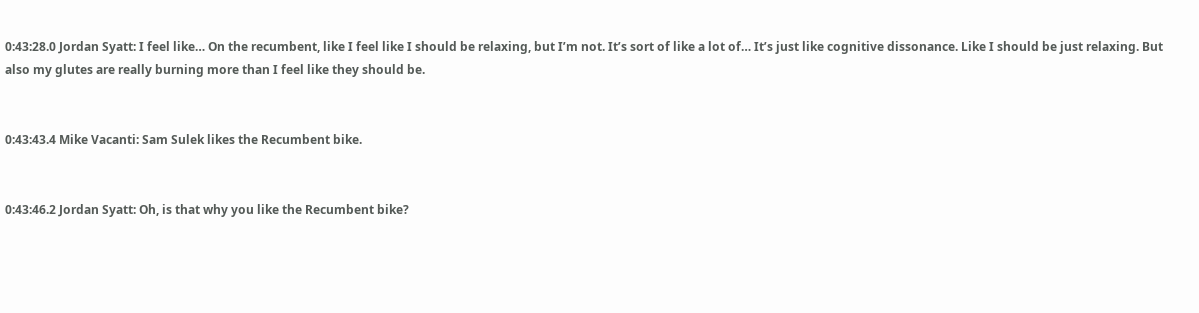0:43:28.0 Jordan Syatt: I feel like… On the recumbent, like I feel like I should be relaxing, but I’m not. It’s sort of like a lot of… It’s just like cognitive dissonance. Like I should be just relaxing. But also my glutes are really burning more than I feel like they should be.


0:43:43.4 Mike Vacanti: Sam Sulek likes the Recumbent bike.


0:43:46.2 Jordan Syatt: Oh, is that why you like the Recumbent bike?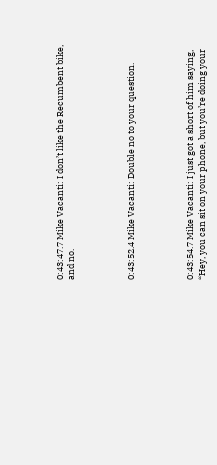0:43:47.7 Mike Vacanti: I don’t like the Recumbent bike, and no.




0:43:52.4 Mike Vacanti: Double no to your question.




0:43:54.7 Mike Vacanti: I just got a short of him saying, “Hey, you can sit on your phone, but you’re doing your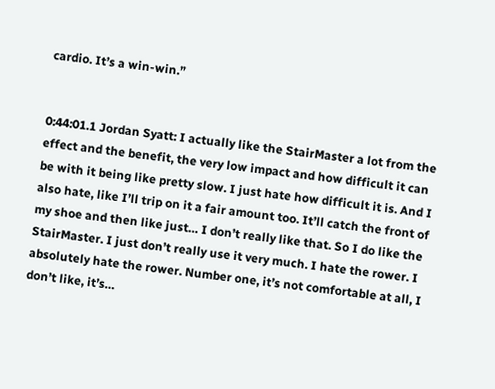cardio. It’s a win-win.”


0:44:01.1 Jordan Syatt: I actually like the StairMaster a lot from the effect and the benefit, the very low impact and how difficult it can be with it being like pretty slow. I just hate how difficult it is. And I also hate, like I’ll trip on it a fair amount too. It’ll catch the front of my shoe and then like just… I don’t really like that. So I do like the StairMaster. I just don’t really use it very much. I hate the rower. I absolutely hate the rower. Number one, it’s not comfortable at all, I don’t like, it’s…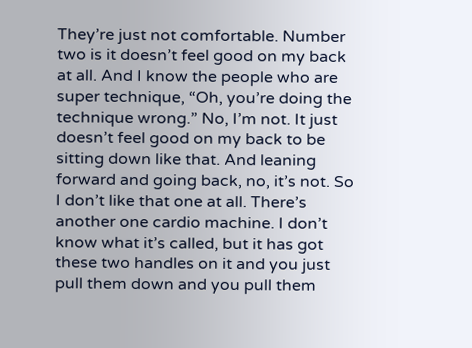They’re just not comfortable. Number two is it doesn’t feel good on my back at all. And I know the people who are super technique, “Oh, you’re doing the technique wrong.” No, I’m not. It just doesn’t feel good on my back to be sitting down like that. And leaning forward and going back, no, it’s not. So I don’t like that one at all. There’s another one cardio machine. I don’t know what it’s called, but it has got these two handles on it and you just pull them down and you pull them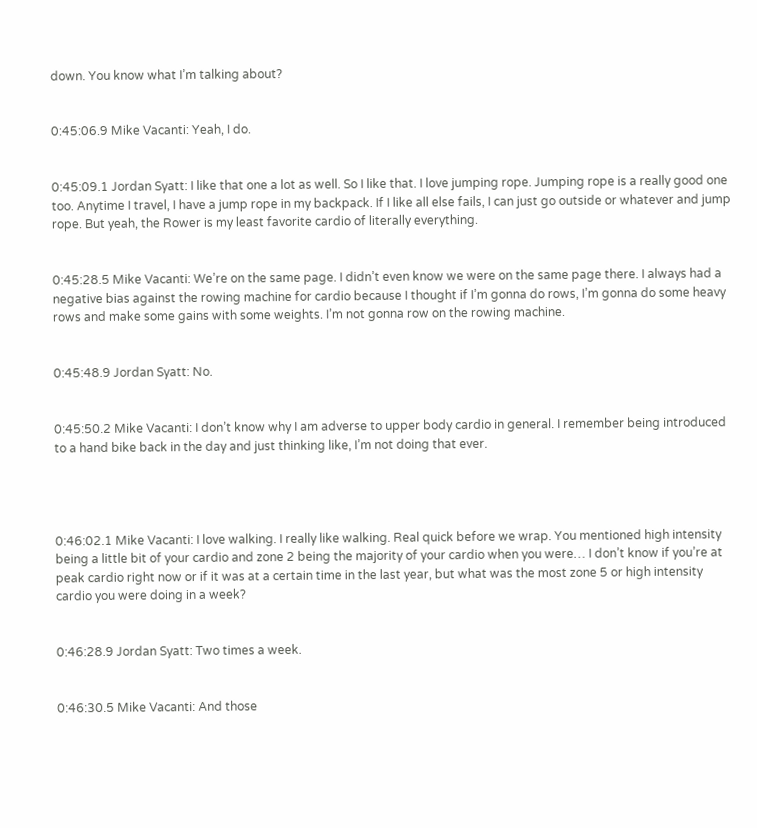down. You know what I’m talking about?


0:45:06.9 Mike Vacanti: Yeah, I do.


0:45:09.1 Jordan Syatt: I like that one a lot as well. So I like that. I love jumping rope. Jumping rope is a really good one too. Anytime I travel, I have a jump rope in my backpack. If I like all else fails, I can just go outside or whatever and jump rope. But yeah, the Rower is my least favorite cardio of literally everything.


0:45:28.5 Mike Vacanti: We’re on the same page. I didn’t even know we were on the same page there. I always had a negative bias against the rowing machine for cardio because I thought if I’m gonna do rows, I’m gonna do some heavy rows and make some gains with some weights. I’m not gonna row on the rowing machine.


0:45:48.9 Jordan Syatt: No.


0:45:50.2 Mike Vacanti: I don’t know why I am adverse to upper body cardio in general. I remember being introduced to a hand bike back in the day and just thinking like, I’m not doing that ever.




0:46:02.1 Mike Vacanti: I love walking. I really like walking. Real quick before we wrap. You mentioned high intensity being a little bit of your cardio and zone 2 being the majority of your cardio when you were… I don’t know if you’re at peak cardio right now or if it was at a certain time in the last year, but what was the most zone 5 or high intensity cardio you were doing in a week?


0:46:28.9 Jordan Syatt: Two times a week.


0:46:30.5 Mike Vacanti: And those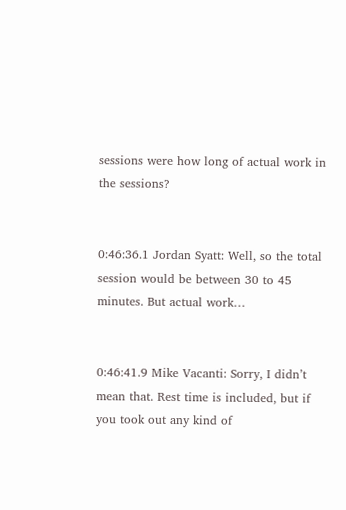sessions were how long of actual work in the sessions?


0:46:36.1 Jordan Syatt: Well, so the total session would be between 30 to 45 minutes. But actual work…


0:46:41.9 Mike Vacanti: Sorry, I didn’t mean that. Rest time is included, but if you took out any kind of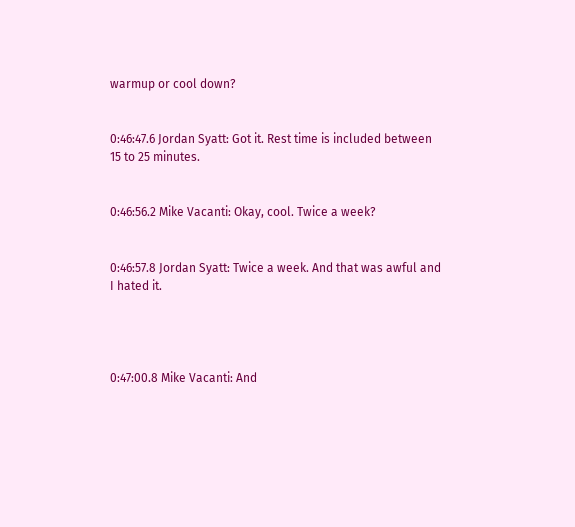warmup or cool down?


0:46:47.6 Jordan Syatt: Got it. Rest time is included between 15 to 25 minutes.


0:46:56.2 Mike Vacanti: Okay, cool. Twice a week?


0:46:57.8 Jordan Syatt: Twice a week. And that was awful and I hated it.




0:47:00.8 Mike Vacanti: And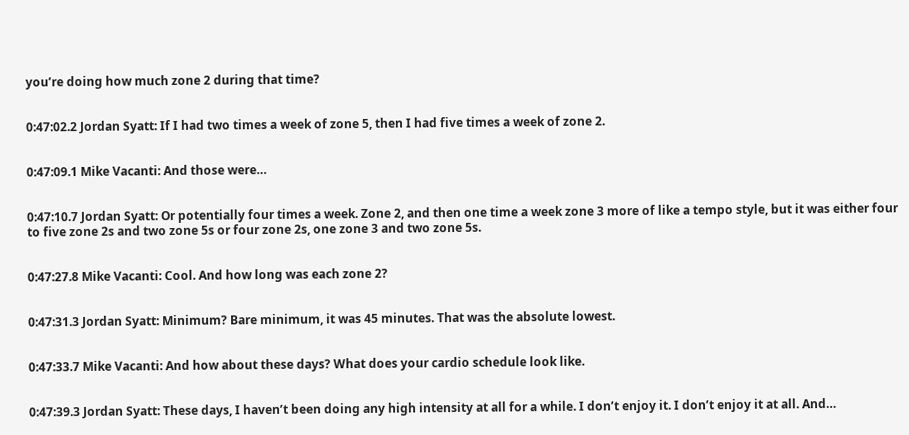you’re doing how much zone 2 during that time?


0:47:02.2 Jordan Syatt: If I had two times a week of zone 5, then I had five times a week of zone 2.


0:47:09.1 Mike Vacanti: And those were…


0:47:10.7 Jordan Syatt: Or potentially four times a week. Zone 2, and then one time a week zone 3 more of like a tempo style, but it was either four to five zone 2s and two zone 5s or four zone 2s, one zone 3 and two zone 5s.


0:47:27.8 Mike Vacanti: Cool. And how long was each zone 2?


0:47:31.3 Jordan Syatt: Minimum? Bare minimum, it was 45 minutes. That was the absolute lowest.


0:47:33.7 Mike Vacanti: And how about these days? What does your cardio schedule look like.


0:47:39.3 Jordan Syatt: These days, I haven’t been doing any high intensity at all for a while. I don’t enjoy it. I don’t enjoy it at all. And…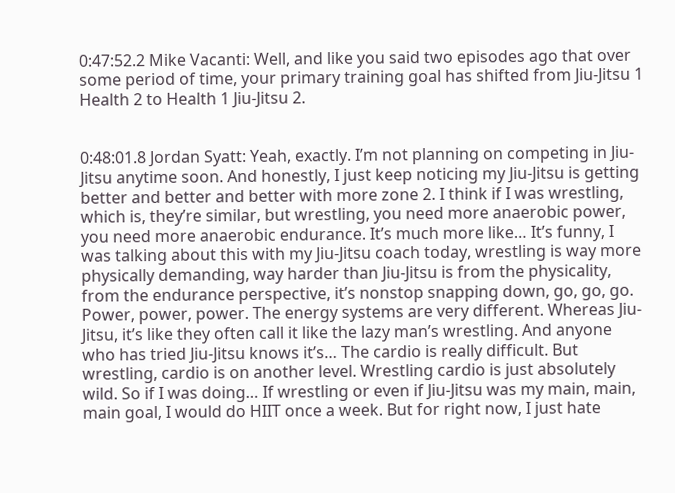0:47:52.2 Mike Vacanti: Well, and like you said two episodes ago that over some period of time, your primary training goal has shifted from Jiu-Jitsu 1 Health 2 to Health 1 Jiu-Jitsu 2.


0:48:01.8 Jordan Syatt: Yeah, exactly. I’m not planning on competing in Jiu-Jitsu anytime soon. And honestly, I just keep noticing my Jiu-Jitsu is getting better and better and better with more zone 2. I think if I was wrestling, which is, they’re similar, but wrestling, you need more anaerobic power, you need more anaerobic endurance. It’s much more like… It’s funny, I was talking about this with my Jiu-Jitsu coach today, wrestling is way more physically demanding, way harder than Jiu-Jitsu is from the physicality, from the endurance perspective, it’s nonstop snapping down, go, go, go. Power, power, power. The energy systems are very different. Whereas Jiu-Jitsu, it’s like they often call it like the lazy man’s wrestling. And anyone who has tried Jiu-Jitsu knows it’s… The cardio is really difficult. But wrestling, cardio is on another level. Wrestling cardio is just absolutely wild. So if I was doing… If wrestling or even if Jiu-Jitsu was my main, main, main goal, I would do HIIT once a week. But for right now, I just hate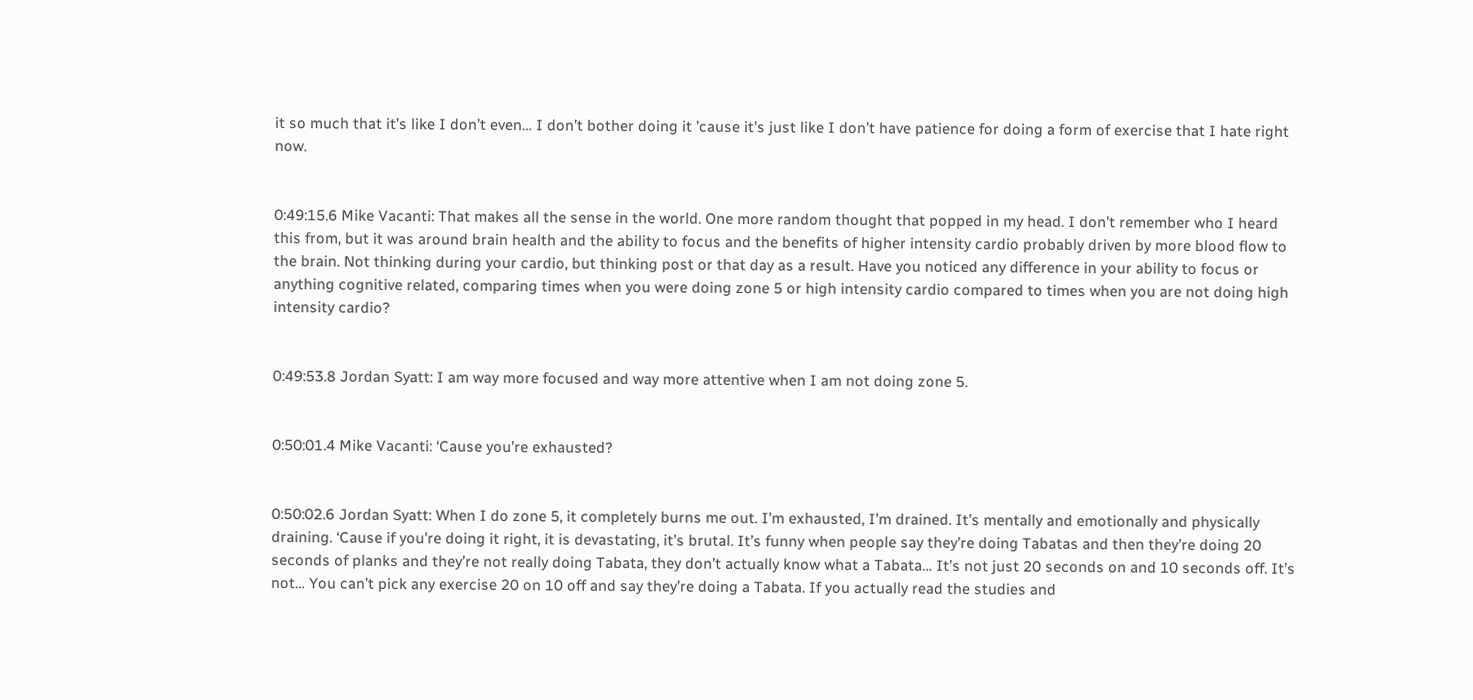it so much that it’s like I don’t even… I don’t bother doing it ’cause it’s just like I don’t have patience for doing a form of exercise that I hate right now.


0:49:15.6 Mike Vacanti: That makes all the sense in the world. One more random thought that popped in my head. I don’t remember who I heard this from, but it was around brain health and the ability to focus and the benefits of higher intensity cardio probably driven by more blood flow to the brain. Not thinking during your cardio, but thinking post or that day as a result. Have you noticed any difference in your ability to focus or anything cognitive related, comparing times when you were doing zone 5 or high intensity cardio compared to times when you are not doing high intensity cardio?


0:49:53.8 Jordan Syatt: I am way more focused and way more attentive when I am not doing zone 5.


0:50:01.4 Mike Vacanti: ‘Cause you’re exhausted?


0:50:02.6 Jordan Syatt: When I do zone 5, it completely burns me out. I’m exhausted, I’m drained. It’s mentally and emotionally and physically draining. ‘Cause if you’re doing it right, it is devastating, it’s brutal. It’s funny when people say they’re doing Tabatas and then they’re doing 20 seconds of planks and they’re not really doing Tabata, they don’t actually know what a Tabata… It’s not just 20 seconds on and 10 seconds off. It’s not… You can’t pick any exercise 20 on 10 off and say they’re doing a Tabata. If you actually read the studies and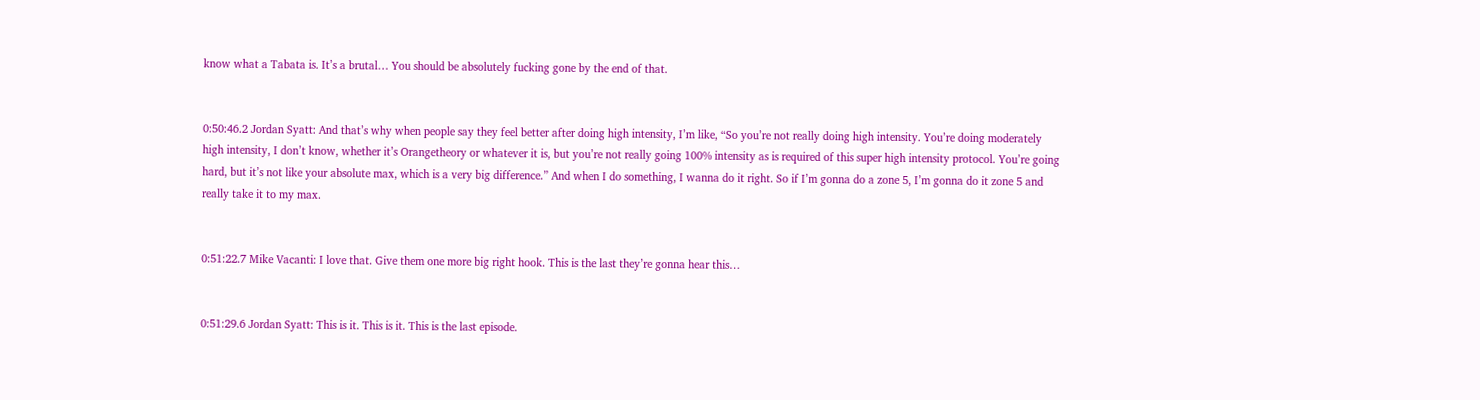know what a Tabata is. It’s a brutal… You should be absolutely fucking gone by the end of that.


0:50:46.2 Jordan Syatt: And that’s why when people say they feel better after doing high intensity, I’m like, “So you’re not really doing high intensity. You’re doing moderately high intensity, I don’t know, whether it’s Orangetheory or whatever it is, but you’re not really going 100% intensity as is required of this super high intensity protocol. You’re going hard, but it’s not like your absolute max, which is a very big difference.” And when I do something, I wanna do it right. So if I’m gonna do a zone 5, I’m gonna do it zone 5 and really take it to my max.


0:51:22.7 Mike Vacanti: I love that. Give them one more big right hook. This is the last they’re gonna hear this…


0:51:29.6 Jordan Syatt: This is it. This is it. This is the last episode.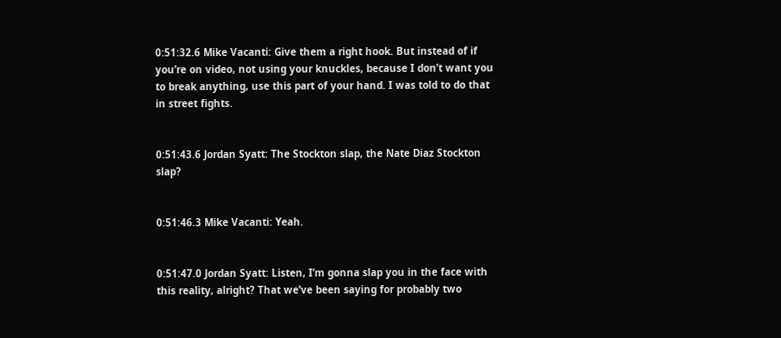0:51:32.6 Mike Vacanti: Give them a right hook. But instead of if you’re on video, not using your knuckles, because I don’t want you to break anything, use this part of your hand. I was told to do that in street fights.


0:51:43.6 Jordan Syatt: The Stockton slap, the Nate Diaz Stockton slap?


0:51:46.3 Mike Vacanti: Yeah.


0:51:47.0 Jordan Syatt: Listen, I’m gonna slap you in the face with this reality, alright? That we’ve been saying for probably two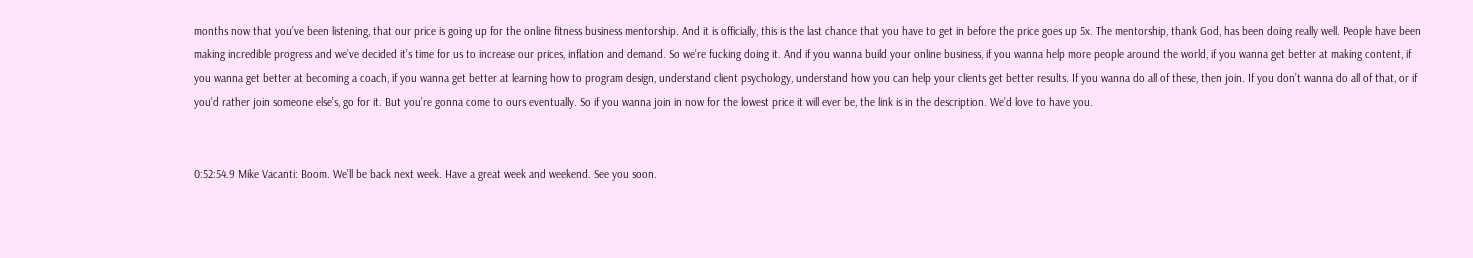months now that you’ve been listening, that our price is going up for the online fitness business mentorship. And it is officially, this is the last chance that you have to get in before the price goes up 5x. The mentorship, thank God, has been doing really well. People have been making incredible progress and we’ve decided it’s time for us to increase our prices, inflation and demand. So we’re fucking doing it. And if you wanna build your online business, if you wanna help more people around the world, if you wanna get better at making content, if you wanna get better at becoming a coach, if you wanna get better at learning how to program design, understand client psychology, understand how you can help your clients get better results. If you wanna do all of these, then join. If you don’t wanna do all of that, or if you’d rather join someone else’s, go for it. But you’re gonna come to ours eventually. So if you wanna join in now for the lowest price it will ever be, the link is in the description. We’d love to have you.


0:52:54.9 Mike Vacanti: Boom. We’ll be back next week. Have a great week and weekend. See you soon.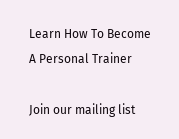Learn How To Become A Personal Trainer

Join our mailing list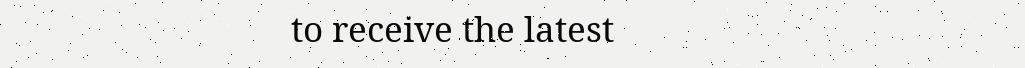to receive the latest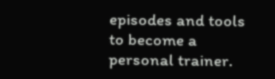episodes and tools to become a personal trainer.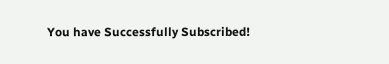You have Successfully Subscribed!